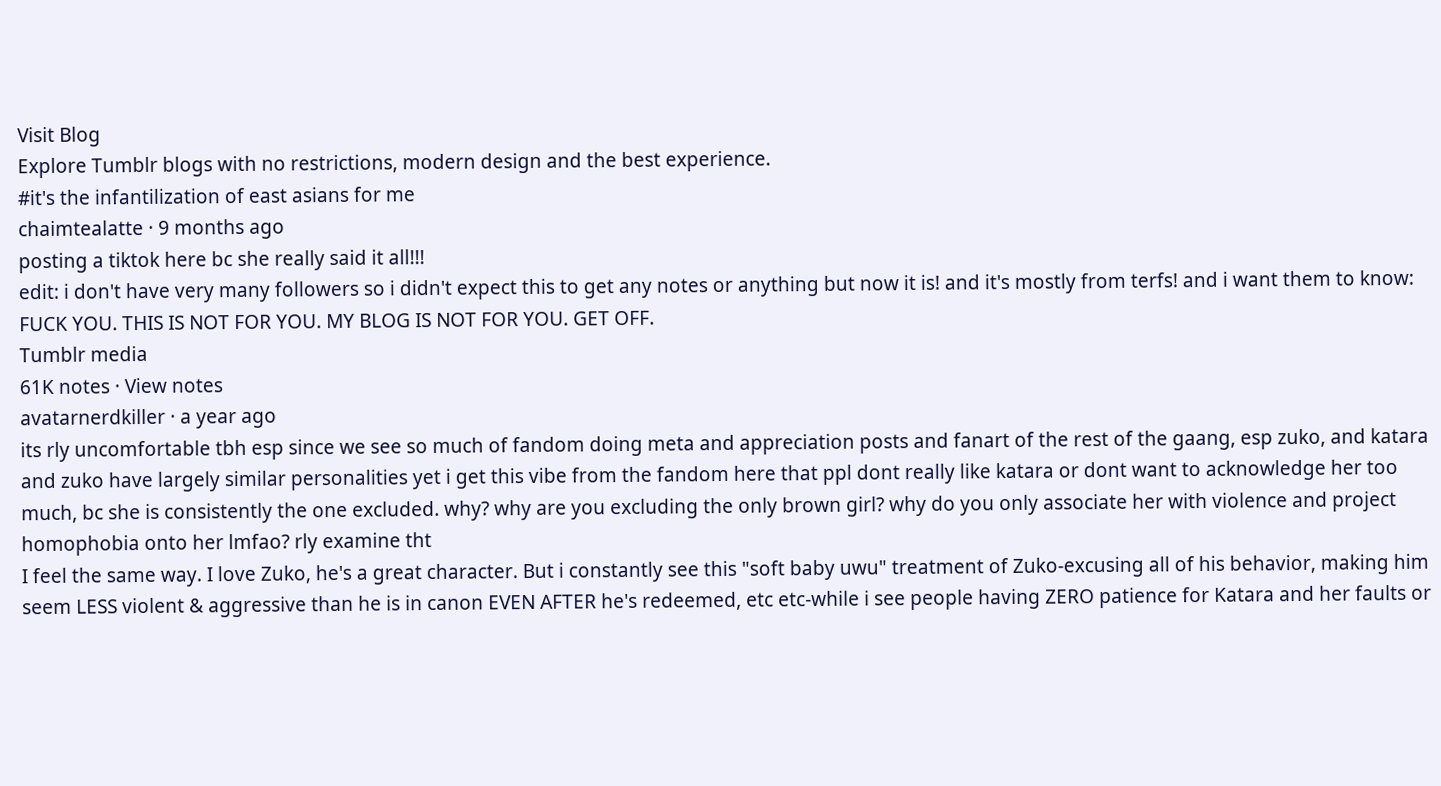Visit Blog
Explore Tumblr blogs with no restrictions, modern design and the best experience.
#it's the infantilization of east asians for me
chaimtealatte · 9 months ago
posting a tiktok here bc she really said it all!!!
edit: i don't have very many followers so i didn't expect this to get any notes or anything but now it is! and it's mostly from terfs! and i want them to know: FUCK YOU. THIS IS NOT FOR YOU. MY BLOG IS NOT FOR YOU. GET OFF.
Tumblr media
61K notes · View notes
avatarnerdkiller · a year ago
its rly uncomfortable tbh esp since we see so much of fandom doing meta and appreciation posts and fanart of the rest of the gaang, esp zuko, and katara and zuko have largely similar personalities yet i get this vibe from the fandom here that ppl dont really like katara or dont want to acknowledge her too much, bc she is consistently the one excluded. why? why are you excluding the only brown girl? why do you only associate her with violence and project homophobia onto her lmfao? rly examine tht
I feel the same way. I love Zuko, he's a great character. But i constantly see this "soft baby uwu" treatment of Zuko-excusing all of his behavior, making him seem LESS violent & aggressive than he is in canon EVEN AFTER he's redeemed, etc etc-while i see people having ZERO patience for Katara and her faults or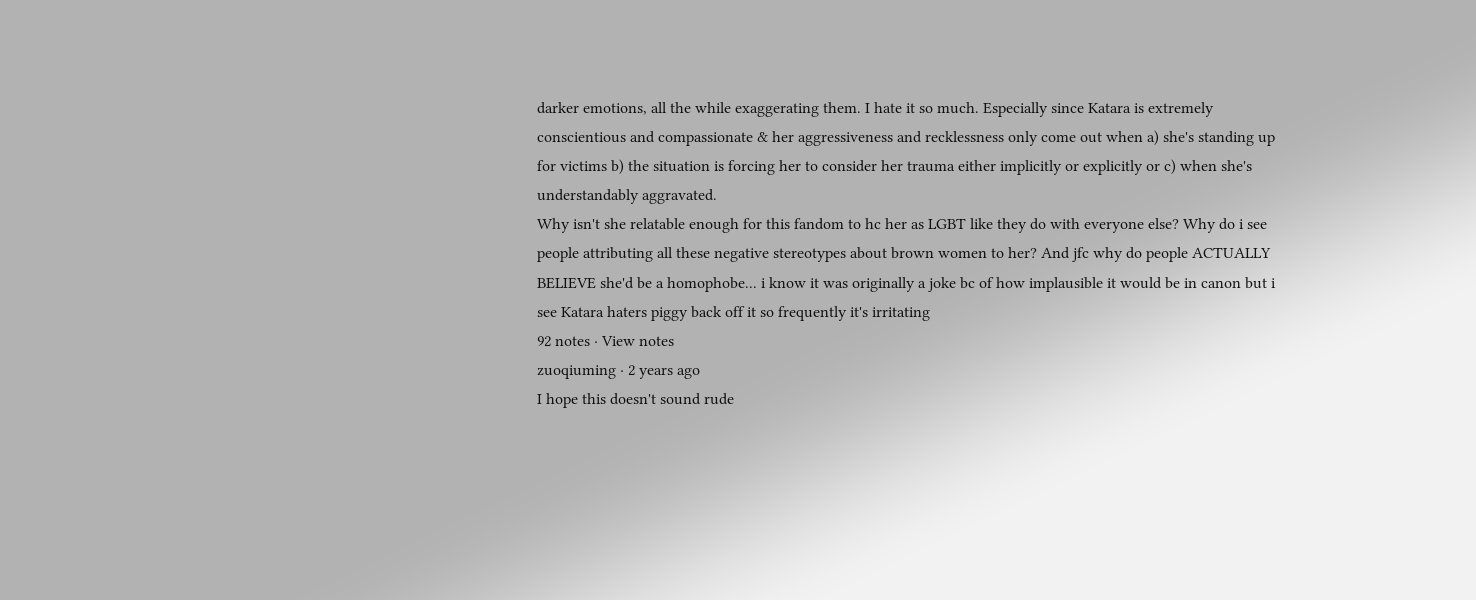darker emotions, all the while exaggerating them. I hate it so much. Especially since Katara is extremely conscientious and compassionate & her aggressiveness and recklessness only come out when a) she's standing up for victims b) the situation is forcing her to consider her trauma either implicitly or explicitly or c) when she's understandably aggravated.
Why isn't she relatable enough for this fandom to hc her as LGBT like they do with everyone else? Why do i see people attributing all these negative stereotypes about brown women to her? And jfc why do people ACTUALLY BELIEVE she'd be a homophobe... i know it was originally a joke bc of how implausible it would be in canon but i see Katara haters piggy back off it so frequently it's irritating
92 notes · View notes
zuoqiuming · 2 years ago
I hope this doesn't sound rude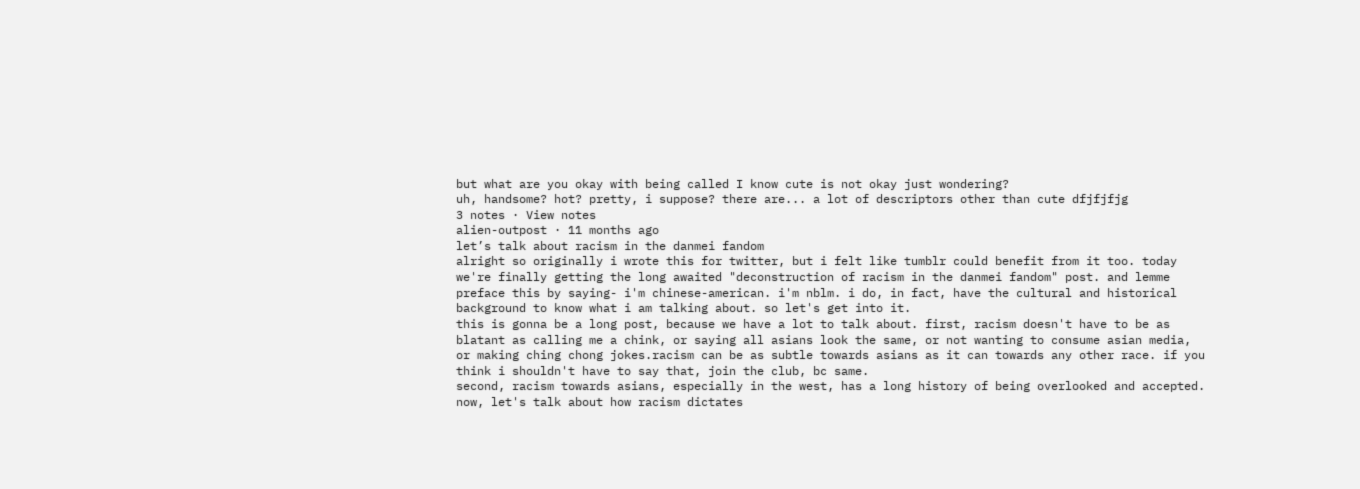but what are you okay with being called I know cute is not okay just wondering?
uh, handsome? hot? pretty, i suppose? there are... a lot of descriptors other than cute dfjfjfjg
3 notes · View notes
alien-outpost · 11 months ago
let’s talk about racism in the danmei fandom
alright so originally i wrote this for twitter, but i felt like tumblr could benefit from it too. today we're finally getting the long awaited "deconstruction of racism in the danmei fandom" post. and lemme preface this by saying- i'm chinese-american. i'm nblm. i do, in fact, have the cultural and historical background to know what i am talking about. so let's get into it.
this is gonna be a long post, because we have a lot to talk about. first, racism doesn't have to be as blatant as calling me a chink, or saying all asians look the same, or not wanting to consume asian media, or making ching chong jokes.racism can be as subtle towards asians as it can towards any other race. if you think i shouldn't have to say that, join the club, bc same.
second, racism towards asians, especially in the west, has a long history of being overlooked and accepted. now, let's talk about how racism dictates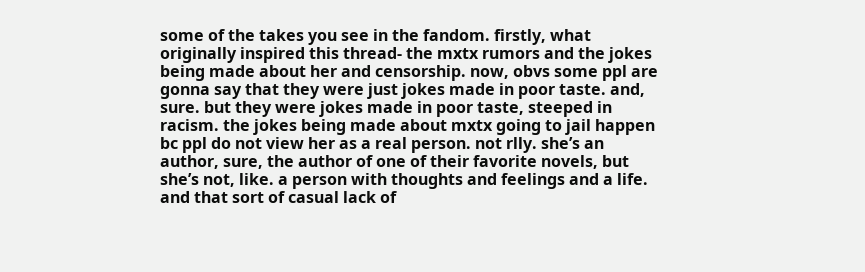some of the takes you see in the fandom. firstly, what originally inspired this thread- the mxtx rumors and the jokes being made about her and censorship. now, obvs some ppl are gonna say that they were just jokes made in poor taste. and, sure. but they were jokes made in poor taste, steeped in racism. the jokes being made about mxtx going to jail happen bc ppl do not view her as a real person. not rlly. she’s an author, sure, the author of one of their favorite novels, but she’s not, like. a person with thoughts and feelings and a life. and that sort of casual lack of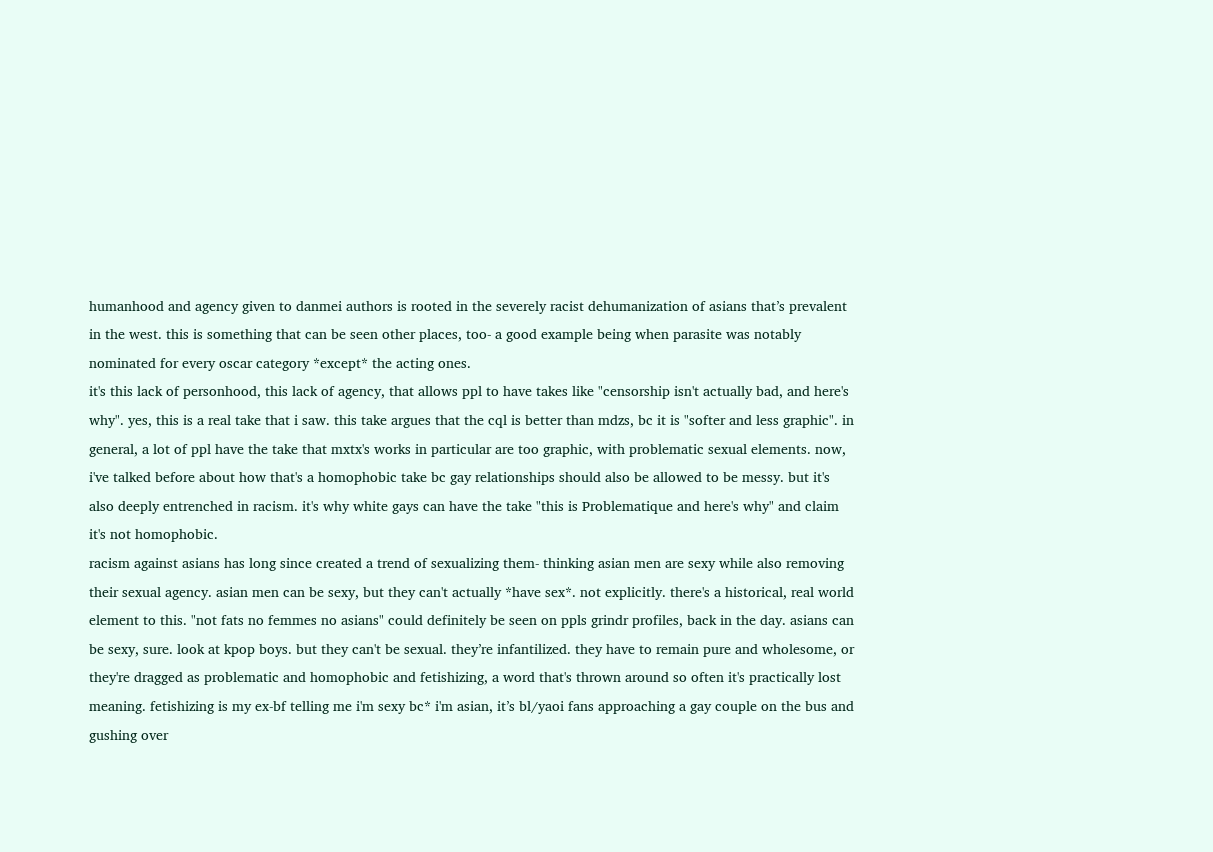humanhood and agency given to danmei authors is rooted in the severely racist dehumanization of asians that’s prevalent in the west. this is something that can be seen other places, too- a good example being when parasite was notably nominated for every oscar category *except* the acting ones.
it's this lack of personhood, this lack of agency, that allows ppl to have takes like "censorship isn't actually bad, and here's why". yes, this is a real take that i saw. this take argues that the cql is better than mdzs, bc it is "softer and less graphic". in general, a lot of ppl have the take that mxtx's works in particular are too graphic, with problematic sexual elements. now, i've talked before about how that's a homophobic take bc gay relationships should also be allowed to be messy. but it's also deeply entrenched in racism. it's why white gays can have the take "this is Problematique and here's why" and claim it's not homophobic.
racism against asians has long since created a trend of sexualizing them- thinking asian men are sexy while also removing their sexual agency. asian men can be sexy, but they can't actually *have sex*. not explicitly. there's a historical, real world element to this. "not fats no femmes no asians" could definitely be seen on ppls grindr profiles, back in the day. asians can be sexy, sure. look at kpop boys. but they can't be sexual. they’re infantilized. they have to remain pure and wholesome, or they're dragged as problematic and homophobic and fetishizing, a word that's thrown around so often it's practically lost meaning. fetishizing is my ex-bf telling me i'm sexy bc* i'm asian, it’s bl/yaoi fans approaching a gay couple on the bus and gushing over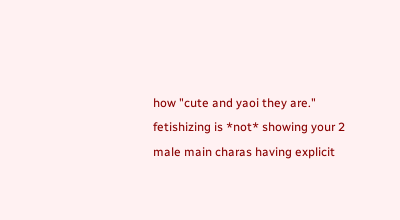how "cute and yaoi they are." fetishizing is *not* showing your 2 male main charas having explicit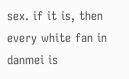sex. if it is, then every white fan in danmei is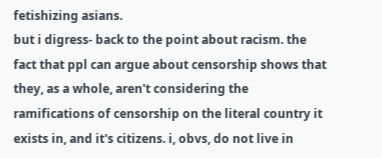fetishizing asians.
but i digress- back to the point about racism. the fact that ppl can argue about censorship shows that they, as a whole, aren't considering the ramifications of censorship on the literal country it exists in, and it's citizens. i, obvs, do not live in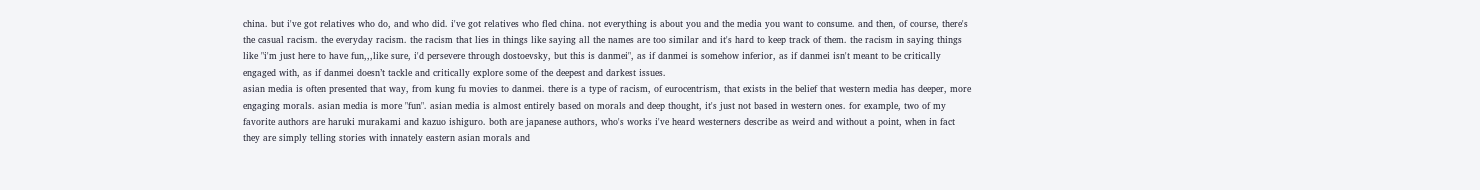china. but i've got relatives who do, and who did. i've got relatives who fled china. not everything is about you and the media you want to consume. and then, of course, there's the casual racism. the everyday racism. the racism that lies in things like saying all the names are too similar and it's hard to keep track of them. the racism in saying things like "i'm just here to have fun,,,like sure, i'd persevere through dostoevsky, but this is danmei", as if danmei is somehow inferior, as if danmei isn't meant to be critically engaged with, as if danmei doesn’t tackle and critically explore some of the deepest and darkest issues.
asian media is often presented that way, from kung fu movies to danmei. there is a type of racism, of eurocentrism, that exists in the belief that western media has deeper, more engaging morals. asian media is more "fun". asian media is almost entirely based on morals and deep thought, it's just not based in western ones. for example, two of my favorite authors are haruki murakami and kazuo ishiguro. both are japanese authors, who's works i've heard westerners describe as weird and without a point, when in fact they are simply telling stories with innately eastern asian morals and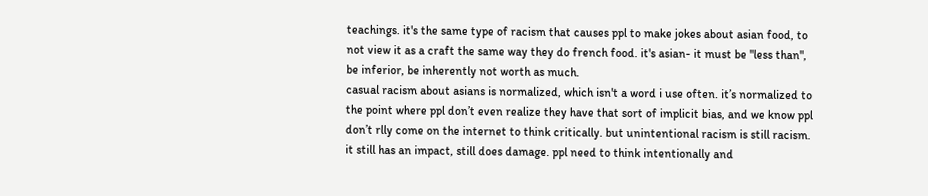teachings. it's the same type of racism that causes ppl to make jokes about asian food, to not view it as a craft the same way they do french food. it's asian- it must be "less than", be inferior, be inherently not worth as much.
casual racism about asians is normalized, which isn't a word i use often. it’s normalized to the point where ppl don’t even realize they have that sort of implicit bias, and we know ppl don’t rlly come on the internet to think critically. but unintentional racism is still racism. it still has an impact, still does damage. ppl need to think intentionally and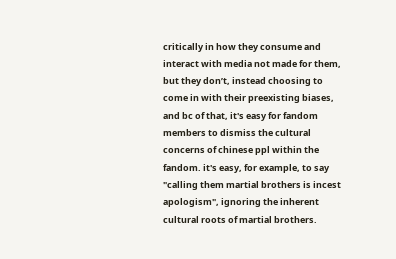critically in how they consume and interact with media not made for them, but they don’t, instead choosing to come in with their preexisting biases, and bc of that, it's easy for fandom members to dismiss the cultural concerns of chinese ppl within the fandom. it's easy, for example, to say "calling them martial brothers is incest apologism", ignoring the inherent cultural roots of martial brothers.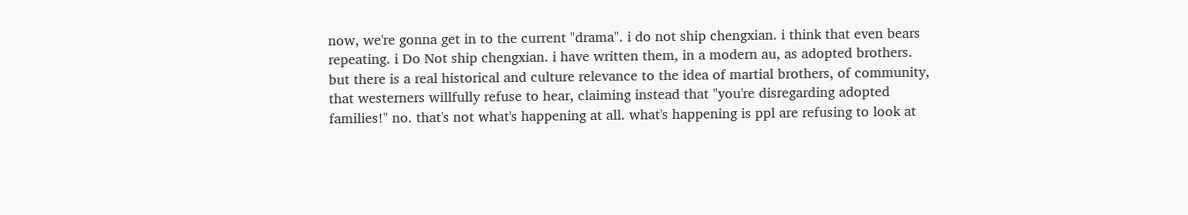now, we're gonna get in to the current "drama". i do not ship chengxian. i think that even bears repeating. i Do Not ship chengxian. i have written them, in a modern au, as adopted brothers. but there is a real historical and culture relevance to the idea of martial brothers, of community, that westerners willfully refuse to hear, claiming instead that "you're disregarding adopted families!" no. that's not what's happening at all. what's happening is ppl are refusing to look at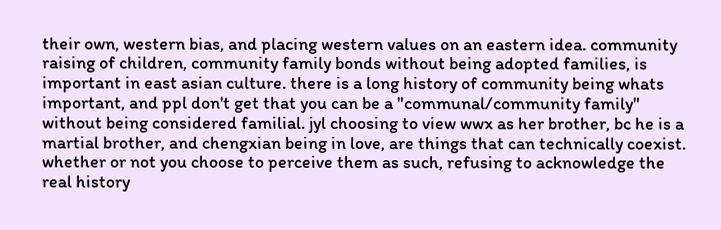their own, western bias, and placing western values on an eastern idea. community raising of children, community family bonds without being adopted families, is important in east asian culture. there is a long history of community being whats important, and ppl don't get that you can be a "communal/community family" without being considered familial. jyl choosing to view wwx as her brother, bc he is a martial brother, and chengxian being in love, are things that can technically coexist. whether or not you choose to perceive them as such, refusing to acknowledge the real history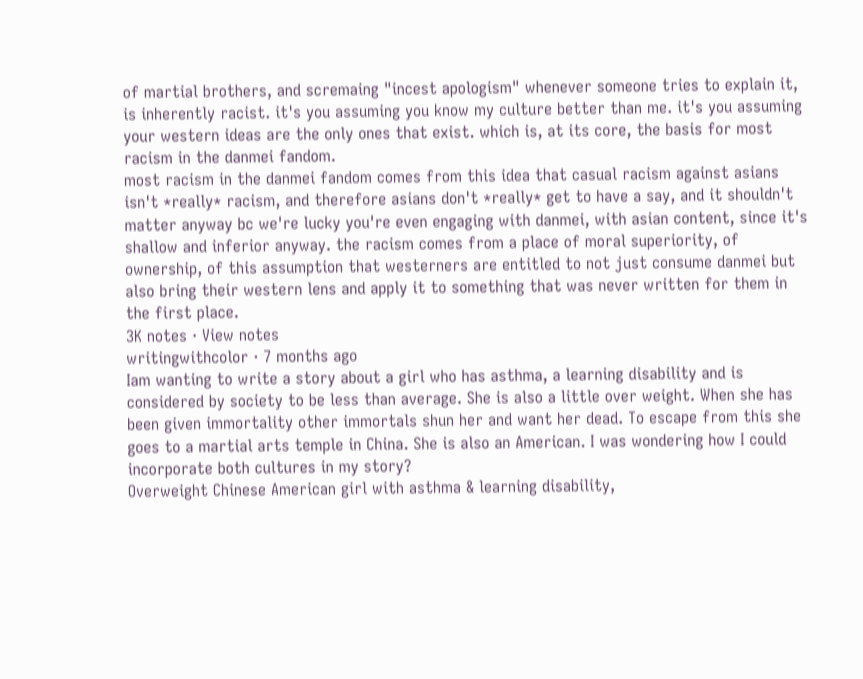of martial brothers, and scremaing "incest apologism" whenever someone tries to explain it, is inherently racist. it's you assuming you know my culture better than me. it's you assuming your western ideas are the only ones that exist. which is, at its core, the basis for most racism in the danmei fandom.
most racism in the danmei fandom comes from this idea that casual racism against asians isn't *really* racism, and therefore asians don't *really* get to have a say, and it shouldn't matter anyway bc we're lucky you're even engaging with danmei, with asian content, since it's shallow and inferior anyway. the racism comes from a place of moral superiority, of ownership, of this assumption that westerners are entitled to not just consume danmei but also bring their western lens and apply it to something that was never written for them in the first place.
3K notes · View notes
writingwithcolor · 7 months ago
Iam wanting to write a story about a girl who has asthma, a learning disability and is considered by society to be less than average. She is also a little over weight. When she has been given immortality other immortals shun her and want her dead. To escape from this she goes to a martial arts temple in China. She is also an American. I was wondering how I could incorporate both cultures in my story?
Overweight Chinese American girl with asthma & learning disability,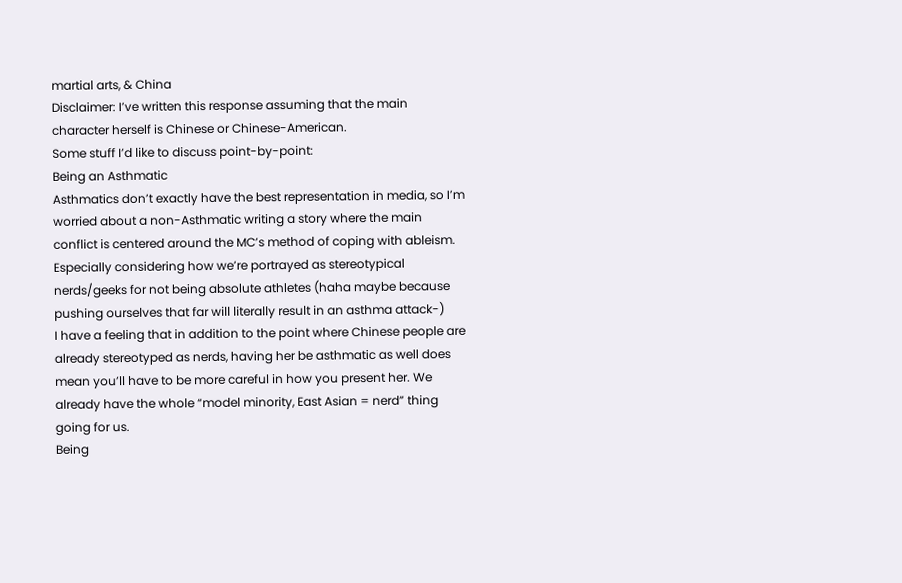martial arts, & China
Disclaimer: I’ve written this response assuming that the main character herself is Chinese or Chinese-American.
Some stuff I’d like to discuss point-by-point:
Being an Asthmatic
Asthmatics don’t exactly have the best representation in media, so I’m worried about a non-Asthmatic writing a story where the main conflict is centered around the MC’s method of coping with ableism.
Especially considering how we’re portrayed as stereotypical nerds/geeks for not being absolute athletes (haha maybe because pushing ourselves that far will literally result in an asthma attack-)
I have a feeling that in addition to the point where Chinese people are already stereotyped as nerds, having her be asthmatic as well does mean you’ll have to be more careful in how you present her. We already have the whole “model minority, East Asian = nerd” thing going for us.
Being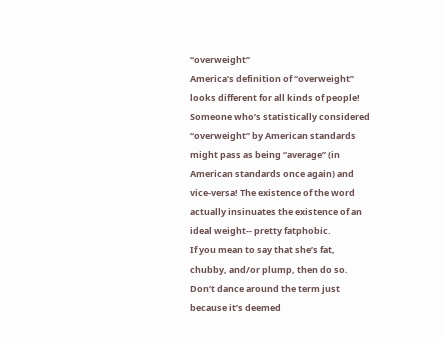“overweight”
America’s definition of “overweight” looks different for all kinds of people!
Someone who’s statistically considered “overweight” by American standards might pass as being “average” (in American standards once again) and vice-versa! The existence of the word actually insinuates the existence of an ideal weight-- pretty fatphobic.
If you mean to say that she’s fat, chubby, and/or plump, then do so. Don’t dance around the term just because it’s deemed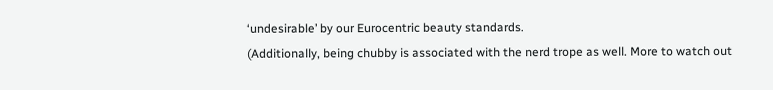‘undesirable’ by our Eurocentric beauty standards.
(Additionally, being chubby is associated with the nerd trope as well. More to watch out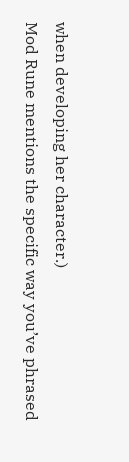when developing her character.)
Mod Rune mentions the specific way you’ve phrased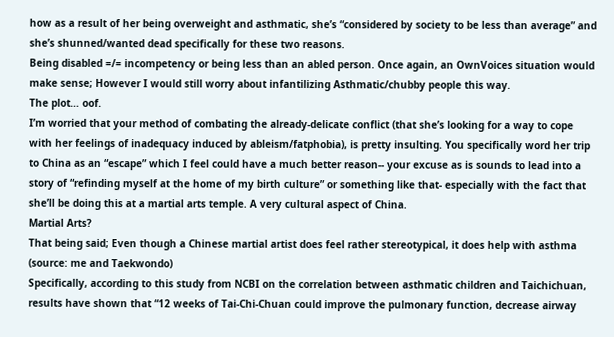how as a result of her being overweight and asthmatic, she’s “considered by society to be less than average” and she’s shunned/wanted dead specifically for these two reasons.
Being disabled =/= incompetency or being less than an abled person. Once again, an OwnVoices situation would make sense; However I would still worry about infantilizing Asthmatic/chubby people this way.
The plot… oof.
I’m worried that your method of combating the already-delicate conflict (that she’s looking for a way to cope with her feelings of inadequacy induced by ableism/fatphobia), is pretty insulting. You specifically word her trip to China as an “escape” which I feel could have a much better reason-- your excuse as is sounds to lead into a story of “refinding myself at the home of my birth culture” or something like that- especially with the fact that she’ll be doing this at a martial arts temple. A very cultural aspect of China.
Martial Arts?
That being said; Even though a Chinese martial artist does feel rather stereotypical, it does help with asthma (source: me and Taekwondo)
Specifically, according to this study from NCBI on the correlation between asthmatic children and Taichichuan, results have shown that “12 weeks of Tai-Chi-Chuan could improve the pulmonary function, decrease airway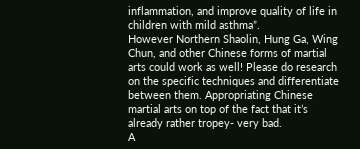inflammation, and improve quality of life in children with mild asthma”.
However Northern Shaolin, Hung Ga, Wing Chun, and other Chinese forms of martial arts could work as well! Please do research on the specific techniques and differentiate between them. Appropriating Chinese martial arts on top of the fact that it’s already rather tropey- very bad.
A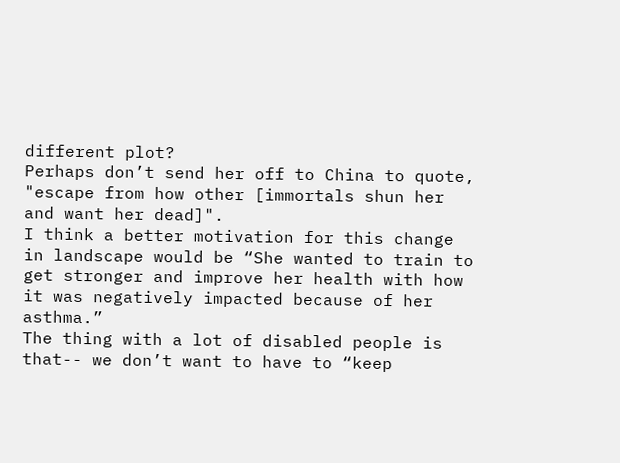different plot?
Perhaps don’t send her off to China to quote, "escape from how other [immortals shun her and want her dead]".
I think a better motivation for this change in landscape would be “She wanted to train to get stronger and improve her health with how it was negatively impacted because of her asthma.”
The thing with a lot of disabled people is that-- we don’t want to have to “keep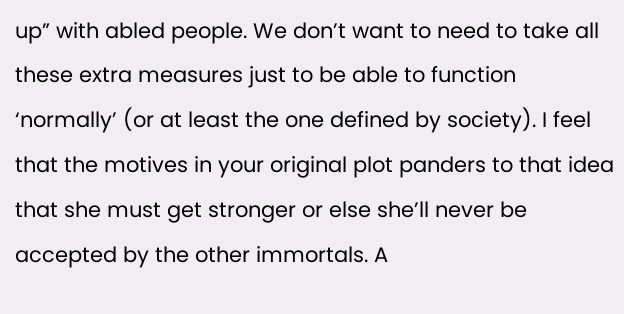up” with abled people. We don’t want to need to take all these extra measures just to be able to function ‘normally’ (or at least the one defined by society). I feel that the motives in your original plot panders to that idea that she must get stronger or else she’ll never be accepted by the other immortals. A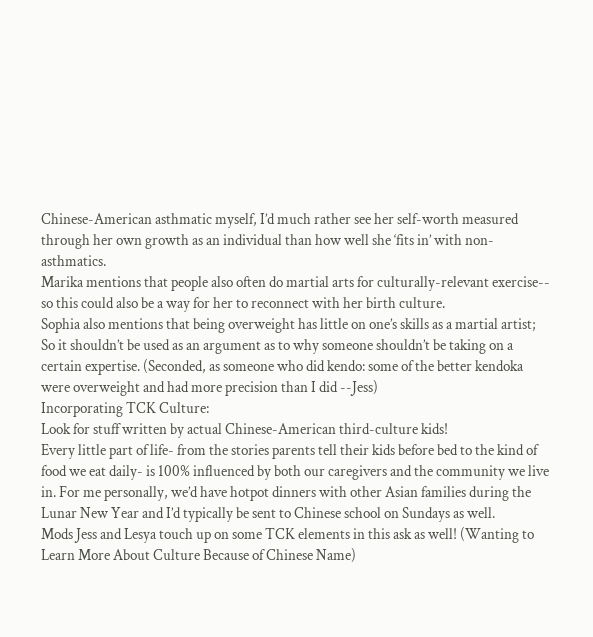Chinese-American asthmatic myself, I’d much rather see her self-worth measured through her own growth as an individual than how well she ‘fits in’ with non-asthmatics.
Marika mentions that people also often do martial arts for culturally-relevant exercise-- so this could also be a way for her to reconnect with her birth culture.
Sophia also mentions that being overweight has little on one’s skills as a martial artist; So it shouldn’t be used as an argument as to why someone shouldn’t be taking on a certain expertise. (Seconded, as someone who did kendo: some of the better kendoka were overweight and had more precision than I did --Jess)
Incorporating TCK Culture:
Look for stuff written by actual Chinese-American third-culture kids!
Every little part of life- from the stories parents tell their kids before bed to the kind of food we eat daily- is 100% influenced by both our caregivers and the community we live in. For me personally, we’d have hotpot dinners with other Asian families during the Lunar New Year and I’d typically be sent to Chinese school on Sundays as well.
Mods Jess and Lesya touch up on some TCK elements in this ask as well! (Wanting to Learn More About Culture Because of Chinese Name)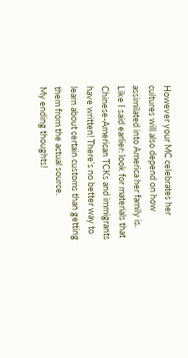However your MC celebrates her cultures will also depend on how assimilated into America her family is.
Like I said earlier: look for materials that Chinese-American TCKs and immigrants have written! There’s no better way to learn about certain customs than getting them from the actual source.
My ending thoughts!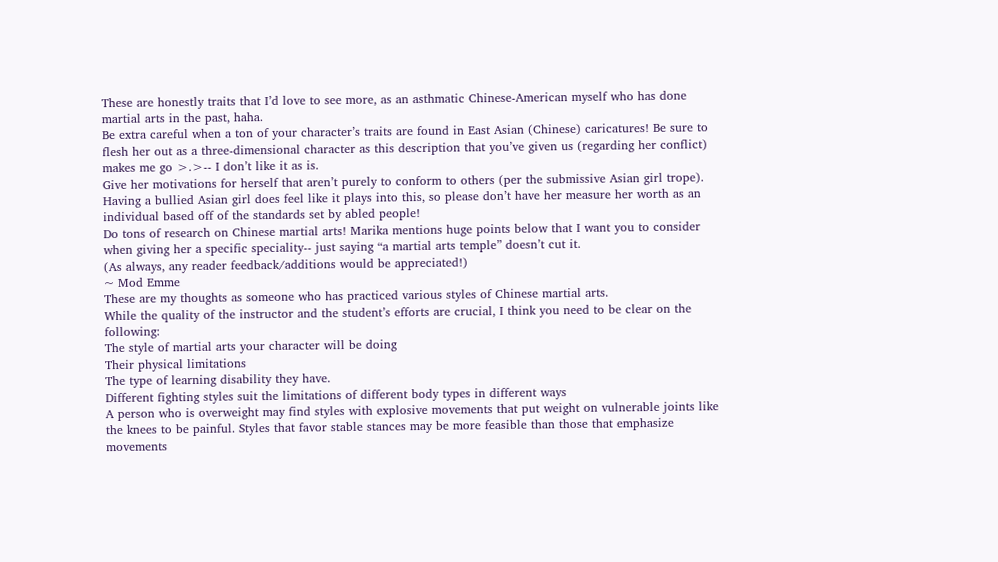These are honestly traits that I’d love to see more, as an asthmatic Chinese-American myself who has done martial arts in the past, haha.
Be extra careful when a ton of your character’s traits are found in East Asian (Chinese) caricatures! Be sure to flesh her out as a three-dimensional character as this description that you’ve given us (regarding her conflict) makes me go >.>-- I don’t like it as is.
Give her motivations for herself that aren’t purely to conform to others (per the submissive Asian girl trope). Having a bullied Asian girl does feel like it plays into this, so please don’t have her measure her worth as an individual based off of the standards set by abled people!
Do tons of research on Chinese martial arts! Marika mentions huge points below that I want you to consider when giving her a specific speciality-- just saying “a martial arts temple” doesn’t cut it.
(As always, any reader feedback/additions would be appreciated!)
~ Mod Emme
These are my thoughts as someone who has practiced various styles of Chinese martial arts.
While the quality of the instructor and the student’s efforts are crucial, I think you need to be clear on the following:
The style of martial arts your character will be doing
Their physical limitations
The type of learning disability they have.
Different fighting styles suit the limitations of different body types in different ways
A person who is overweight may find styles with explosive movements that put weight on vulnerable joints like the knees to be painful. Styles that favor stable stances may be more feasible than those that emphasize movements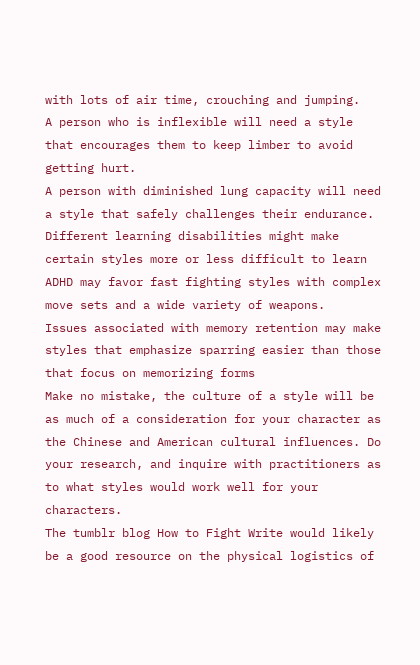with lots of air time, crouching and jumping.
A person who is inflexible will need a style that encourages them to keep limber to avoid getting hurt.
A person with diminished lung capacity will need a style that safely challenges their endurance.
Different learning disabilities might make certain styles more or less difficult to learn
ADHD may favor fast fighting styles with complex move sets and a wide variety of weapons.
Issues associated with memory retention may make styles that emphasize sparring easier than those that focus on memorizing forms
Make no mistake, the culture of a style will be as much of a consideration for your character as the Chinese and American cultural influences. Do your research, and inquire with practitioners as to what styles would work well for your characters.
The tumblr blog How to Fight Write would likely be a good resource on the physical logistics of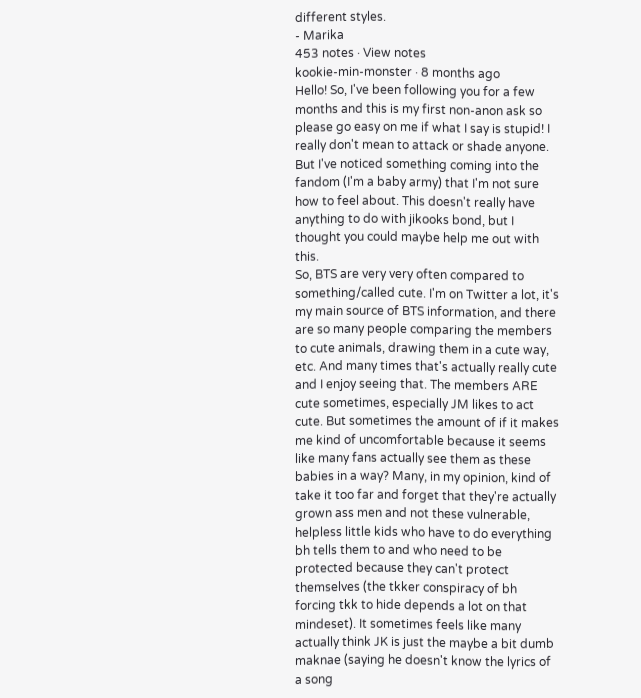different styles.
- Marika
453 notes · View notes
kookie-min-monster · 8 months ago
Hello! So, I've been following you for a few months and this is my first non-anon ask so please go easy on me if what I say is stupid! I really don't mean to attack or shade anyone. But I've noticed something coming into the fandom (I'm a baby army) that I'm not sure how to feel about. This doesn't really have anything to do with jikooks bond, but I thought you could maybe help me out with this.
So, BTS are very very often compared to something/called cute. I'm on Twitter a lot, it's my main source of BTS information, and there are so many people comparing the members to cute animals, drawing them in a cute way, etc. And many times that's actually really cute and I enjoy seeing that. The members ARE cute sometimes, especially JM likes to act cute. But sometimes the amount of if it makes me kind of uncomfortable because it seems like many fans actually see them as these babies in a way? Many, in my opinion, kind of take it too far and forget that they're actually grown ass men and not these vulnerable, helpless little kids who have to do everything bh tells them to and who need to be protected because they can't protect themselves (the tkker conspiracy of bh forcing tkk to hide depends a lot on that mindeset). It sometimes feels like many actually think JK is just the maybe a bit dumb maknae (saying he doesn't know the lyrics of a song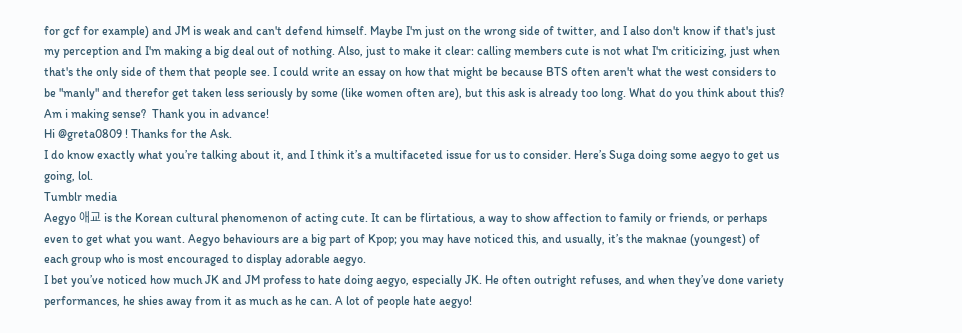for gcf for example) and JM is weak and can't defend himself. Maybe I'm just on the wrong side of twitter, and I also don't know if that's just my perception and I'm making a big deal out of nothing. Also, just to make it clear: calling members cute is not what I'm criticizing, just when that's the only side of them that people see. I could write an essay on how that might be because BTS often aren't what the west considers to be "manly" and therefor get taken less seriously by some (like women often are), but this ask is already too long. What do you think about this? Am i making sense?  Thank you in advance!
Hi @greta0809 ! Thanks for the Ask.
I do know exactly what you’re talking about it, and I think it’s a multifaceted issue for us to consider. Here’s Suga doing some aegyo to get us going, lol.
Tumblr media
Aegyo 애교 is the Korean cultural phenomenon of acting cute. It can be flirtatious, a way to show affection to family or friends, or perhaps even to get what you want. Aegyo behaviours are a big part of Kpop; you may have noticed this, and usually, it’s the maknae (youngest) of each group who is most encouraged to display adorable aegyo.
I bet you’ve noticed how much JK and JM profess to hate doing aegyo, especially JK. He often outright refuses, and when they’ve done variety performances, he shies away from it as much as he can. A lot of people hate aegyo!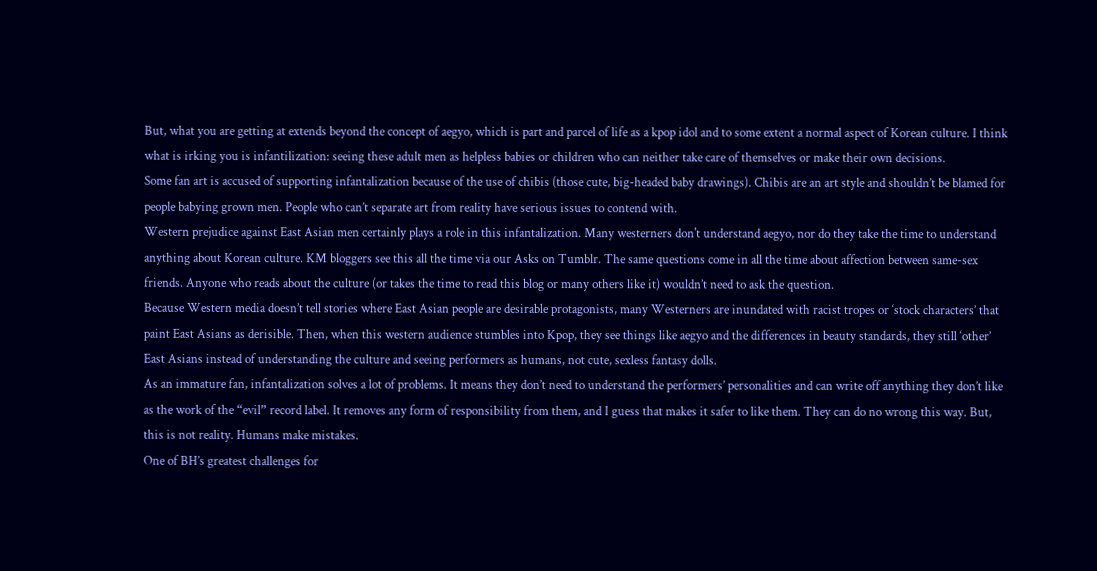But, what you are getting at extends beyond the concept of aegyo, which is part and parcel of life as a kpop idol and to some extent a normal aspect of Korean culture. I think what is irking you is infantilization: seeing these adult men as helpless babies or children who can neither take care of themselves or make their own decisions.
Some fan art is accused of supporting infantalization because of the use of chibis (those cute, big-headed baby drawings). Chibis are an art style and shouldn’t be blamed for people babying grown men. People who can’t separate art from reality have serious issues to contend with.
Western prejudice against East Asian men certainly plays a role in this infantalization. Many westerners don't understand aegyo, nor do they take the time to understand anything about Korean culture. KM bloggers see this all the time via our Asks on Tumblr. The same questions come in all the time about affection between same-sex friends. Anyone who reads about the culture (or takes the time to read this blog or many others like it) wouldn’t need to ask the question.
Because Western media doesn’t tell stories where East Asian people are desirable protagonists, many Westerners are inundated with racist tropes or ‘stock characters’ that paint East Asians as derisible. Then, when this western audience stumbles into Kpop, they see things like aegyo and the differences in beauty standards, they still ‘other’ East Asians instead of understanding the culture and seeing performers as humans, not cute, sexless fantasy dolls.
As an immature fan, infantalization solves a lot of problems. It means they don’t need to understand the performers’ personalities and can write off anything they don’t like as the work of the “evil” record label. It removes any form of responsibility from them, and I guess that makes it safer to like them. They can do no wrong this way. But, this is not reality. Humans make mistakes.
One of BH’s greatest challenges for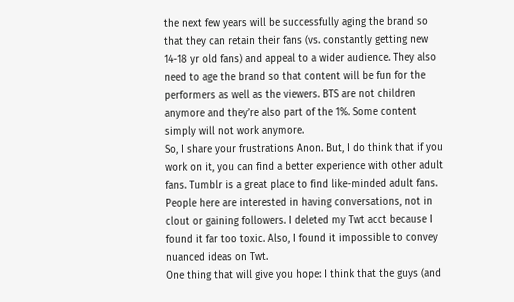the next few years will be successfully aging the brand so that they can retain their fans (vs. constantly getting new 14-18 yr old fans) and appeal to a wider audience. They also need to age the brand so that content will be fun for the performers as well as the viewers. BTS are not children anymore and they’re also part of the 1%. Some content simply will not work anymore.
So, I share your frustrations Anon. But, I do think that if you work on it, you can find a better experience with other adult fans. Tumblr is a great place to find like-minded adult fans. People here are interested in having conversations, not in clout or gaining followers. I deleted my Twt acct because I found it far too toxic. Also, I found it impossible to convey nuanced ideas on Twt.
One thing that will give you hope: I think that the guys (and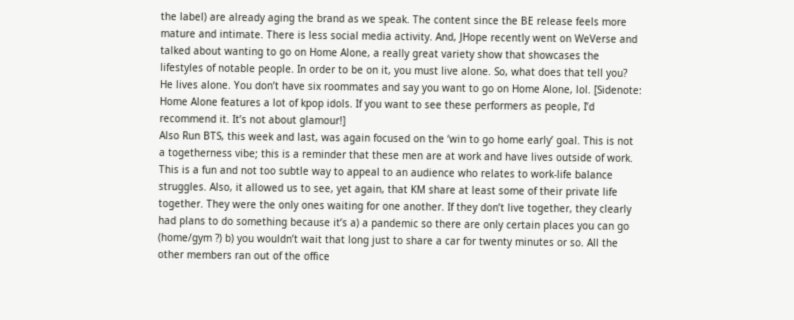the label) are already aging the brand as we speak. The content since the BE release feels more mature and intimate. There is less social media activity. And, JHope recently went on WeVerse and talked about wanting to go on Home Alone, a really great variety show that showcases the lifestyles of notable people. In order to be on it, you must live alone. So, what does that tell you? He lives alone. You don’t have six roommates and say you want to go on Home Alone, lol. [Sidenote: Home Alone features a lot of kpop idols. If you want to see these performers as people, I’d recommend it. It’s not about glamour!]
Also Run BTS, this week and last, was again focused on the ‘win to go home early’ goal. This is not a togetherness vibe; this is a reminder that these men are at work and have lives outside of work. This is a fun and not too subtle way to appeal to an audience who relates to work-life balance struggles. Also, it allowed us to see, yet again, that KM share at least some of their private life together. They were the only ones waiting for one another. If they don’t live together, they clearly had plans to do something because it’s a) a pandemic so there are only certain places you can go (home/gym ?) b) you wouldn’t wait that long just to share a car for twenty minutes or so. All the other members ran out of the office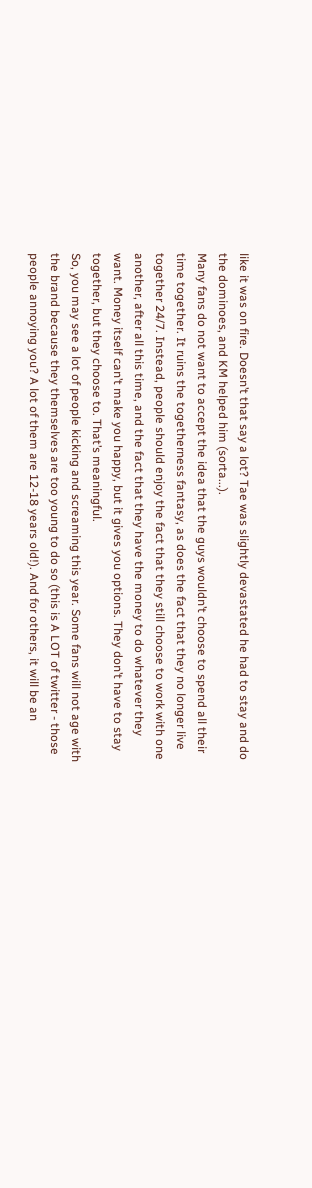like it was on fire. Doesn’t that say a lot? Tae was slightly devastated he had to stay and do the dominoes, and KM helped him (sorta...).
Many fans do not want to accept the idea that the guys wouldn’t choose to spend all their time together. It ruins the togetherness fantasy, as does the fact that they no longer live together 24/7. Instead, people should enjoy the fact that they still choose to work with one another, after all this time, and the fact that they have the money to do whatever they want. Money itself can’t make you happy, but it gives you options. They don’t have to stay together, but they choose to. That’s meaningful.
So, you may see a lot of people kicking and screaming this year. Some fans will not age with the brand because they themselves are too young to do so (this is A LOT of twitter - those people annoying you? A lot of them are 12-18 years old!). And for others, it will be an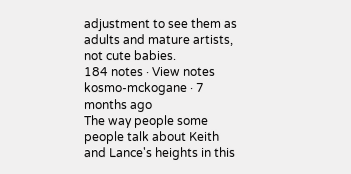adjustment to see them as adults and mature artists, not cute babies.
184 notes · View notes
kosmo-mckogane · 7 months ago
The way people some people talk about Keith and Lance's heights in this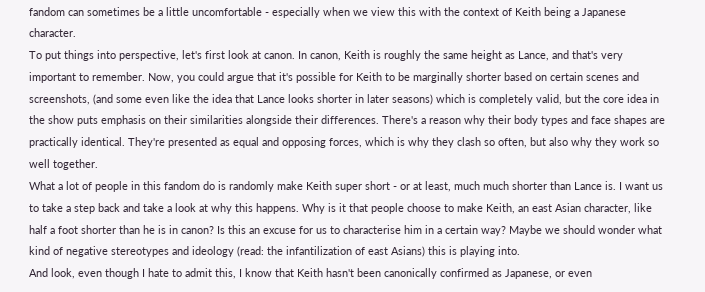fandom can sometimes be a little uncomfortable - especially when we view this with the context of Keith being a Japanese character.
To put things into perspective, let's first look at canon. In canon, Keith is roughly the same height as Lance, and that's very important to remember. Now, you could argue that it's possible for Keith to be marginally shorter based on certain scenes and screenshots, (and some even like the idea that Lance looks shorter in later seasons) which is completely valid, but the core idea in the show puts emphasis on their similarities alongside their differences. There's a reason why their body types and face shapes are practically identical. They're presented as equal and opposing forces, which is why they clash so often, but also why they work so well together.
What a lot of people in this fandom do is randomly make Keith super short - or at least, much much shorter than Lance is. I want us to take a step back and take a look at why this happens. Why is it that people choose to make Keith, an east Asian character, like half a foot shorter than he is in canon? Is this an excuse for us to characterise him in a certain way? Maybe we should wonder what kind of negative stereotypes and ideology (read: the infantilization of east Asians) this is playing into.
And look, even though I hate to admit this, I know that Keith hasn't been canonically confirmed as Japanese, or even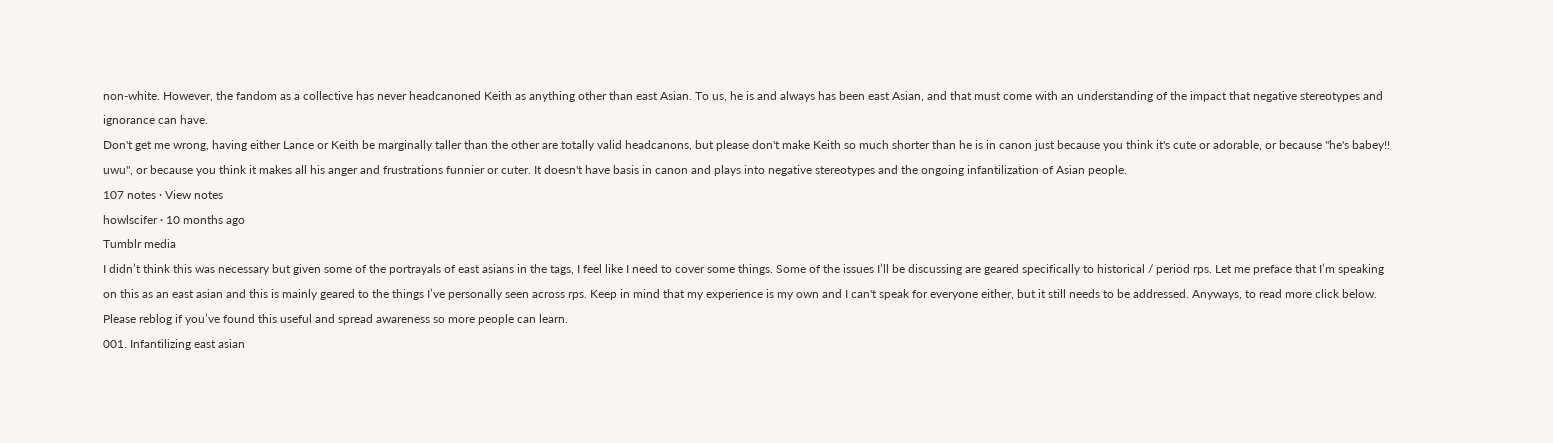non-white. However, the fandom as a collective has never headcanoned Keith as anything other than east Asian. To us, he is and always has been east Asian, and that must come with an understanding of the impact that negative stereotypes and ignorance can have.
Don't get me wrong, having either Lance or Keith be marginally taller than the other are totally valid headcanons, but please don't make Keith so much shorter than he is in canon just because you think it's cute or adorable, or because "he's babey!! uwu", or because you think it makes all his anger and frustrations funnier or cuter. It doesn't have basis in canon and plays into negative stereotypes and the ongoing infantilization of Asian people.
107 notes · View notes
howlscifer · 10 months ago
Tumblr media
I didn’t think this was necessary but given some of the portrayals of east asians in the tags, I feel like I need to cover some things. Some of the issues I’ll be discussing are geared specifically to historical / period rps. Let me preface that I’m speaking on this as an east asian and this is mainly geared to the things I’ve personally seen across rps. Keep in mind that my experience is my own and I can't speak for everyone either, but it still needs to be addressed. Anyways, to read more click below. Please reblog if you’ve found this useful and spread awareness so more people can learn.
001. Infantilizing east asian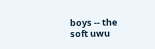boys -- the soft uwu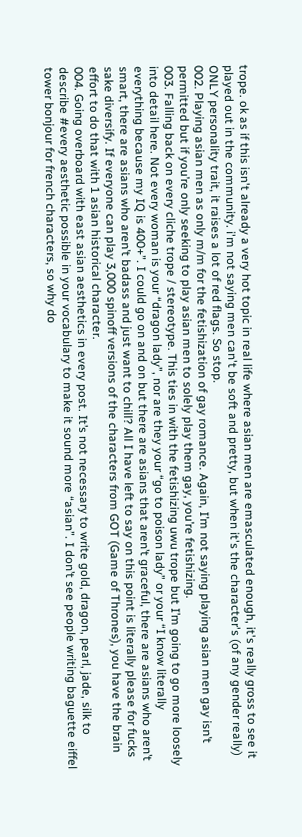trope. ok as if this isn't already a very hot topic in real life where asian men are emasculated enough, it's really gross to see it played out in the community. i'm not saying men can't be soft and pretty, but when it's the character's (of any gender really) ONLY personality trait, it raises a lot of red flags. So stop.
002. Playing asian men as only m/m for the fetishization of gay romance. Again, I’m not saying playing asian men gay isn’t permitted but if you’re only seeking to play asian men to solely play them gay, you’re fetishizing.
003. Falling back on every cliche trope / stereotype. This ties in with the fetishizing uwu trope but I’m going to go more loosely into detail here. Not every woman is your “dragon lady”, nor are they your “go to poison lady” or your “I know literally everything because my IQ is 400+”. I could go on and on but there are asians that aren’t graceful, there are asians who aren’t smart, there are asians who aren’t badass and just want to chill? All I have left to say on this point is literally please for fucks sake diversify. If everyone can play 3,000 spinoff versions of the characters from GOT (Game of Thrones), you have the brain effort to do that with 1 asian historical character.
004. Going overboard with east asian aesthetics in every post. It’s not necessary to write gold, dragon, pearl, jade, silk to describe #every aesthetic possible in your vocabulary to make it sound more “asian”. I don’t see people writing baguette eiffel tower bonjour for french characters, so why do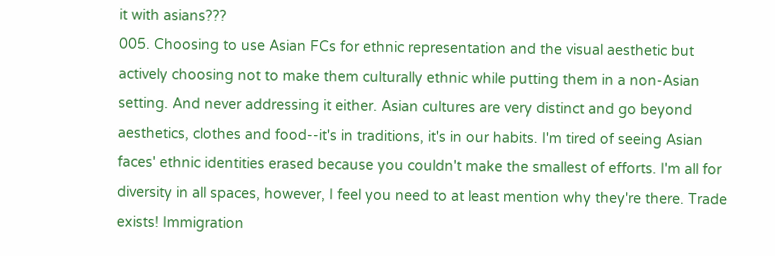it with asians???
005. Choosing to use Asian FCs for ethnic representation and the visual aesthetic but actively choosing not to make them culturally ethnic while putting them in a non-Asian setting. And never addressing it either. Asian cultures are very distinct and go beyond aesthetics, clothes and food--it's in traditions, it's in our habits. I'm tired of seeing Asian faces' ethnic identities erased because you couldn't make the smallest of efforts. I'm all for diversity in all spaces, however, I feel you need to at least mention why they're there. Trade exists! Immigration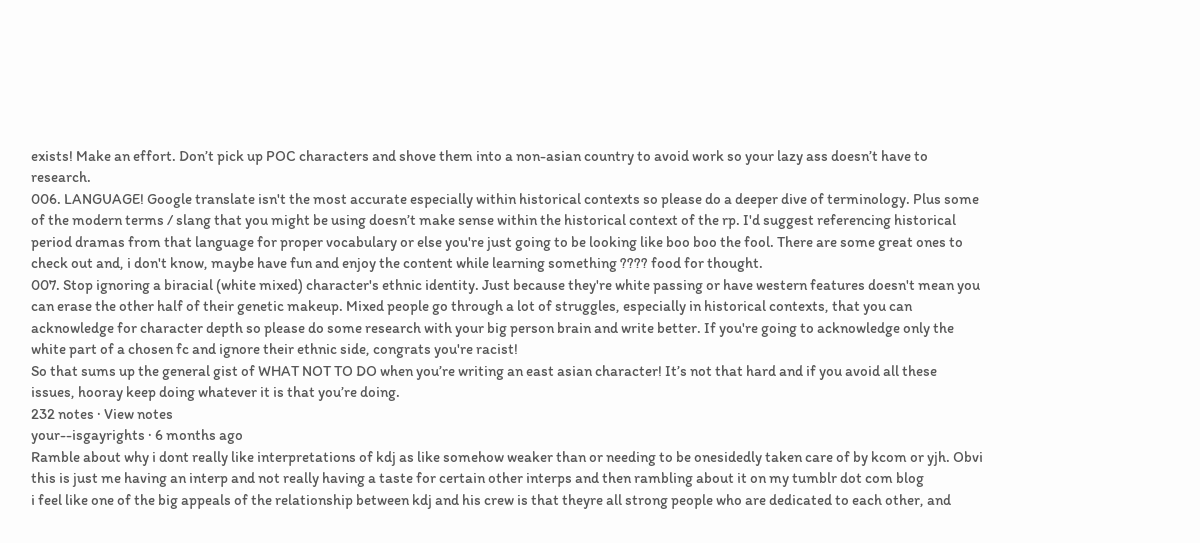exists! Make an effort. Don’t pick up POC characters and shove them into a non-asian country to avoid work so your lazy ass doesn’t have to research.
006. LANGUAGE! Google translate isn't the most accurate especially within historical contexts so please do a deeper dive of terminology. Plus some of the modern terms / slang that you might be using doesn’t make sense within the historical context of the rp. I'd suggest referencing historical period dramas from that language for proper vocabulary or else you're just going to be looking like boo boo the fool. There are some great ones to check out and, i don't know, maybe have fun and enjoy the content while learning something ???? food for thought.
007. Stop ignoring a biracial (white mixed) character's ethnic identity. Just because they're white passing or have western features doesn't mean you can erase the other half of their genetic makeup. Mixed people go through a lot of struggles, especially in historical contexts, that you can acknowledge for character depth so please do some research with your big person brain and write better. If you're going to acknowledge only the white part of a chosen fc and ignore their ethnic side, congrats you're racist!
So that sums up the general gist of WHAT NOT TO DO when you’re writing an east asian character! It’s not that hard and if you avoid all these issues, hooray keep doing whatever it is that you’re doing.
232 notes · View notes
your--isgayrights · 6 months ago
Ramble about why i dont really like interpretations of kdj as like somehow weaker than or needing to be onesidedly taken care of by kcom or yjh. Obvi this is just me having an interp and not really having a taste for certain other interps and then rambling about it on my tumblr dot com blog
i feel like one of the big appeals of the relationship between kdj and his crew is that theyre all strong people who are dedicated to each other, and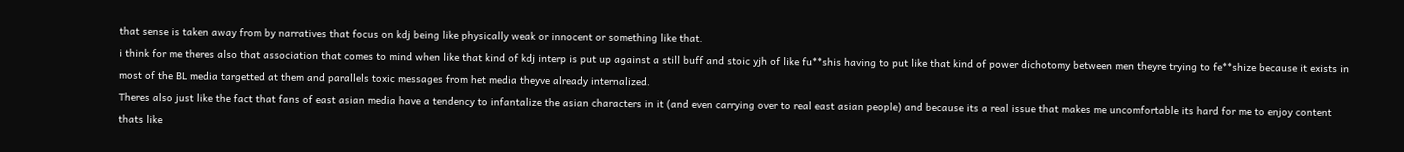that sense is taken away from by narratives that focus on kdj being like physically weak or innocent or something like that.
i think for me theres also that association that comes to mind when like that kind of kdj interp is put up against a still buff and stoic yjh of like fu**shis having to put like that kind of power dichotomy between men theyre trying to fe**shize because it exists in most of the BL media targetted at them and parallels toxic messages from het media theyve already internalized.
Theres also just like the fact that fans of east asian media have a tendency to infantalize the asian characters in it (and even carrying over to real east asian people) and because its a real issue that makes me uncomfortable its hard for me to enjoy content thats like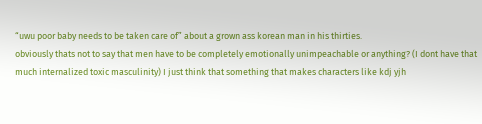“uwu poor baby needs to be taken care of” about a grown ass korean man in his thirties.
obviously thats not to say that men have to be completely emotionally unimpeachable or anything? (I dont have that much internalized toxic masculinity) I just think that something that makes characters like kdj yjh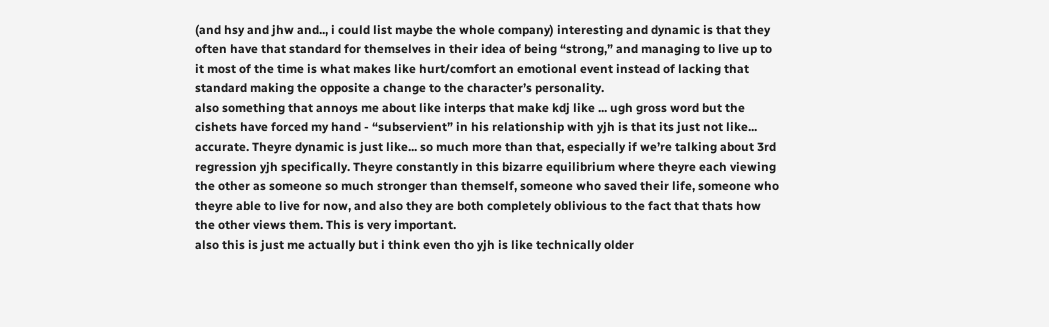(and hsy and jhw and.., i could list maybe the whole company) interesting and dynamic is that they often have that standard for themselves in their idea of being “strong,” and managing to live up to it most of the time is what makes like hurt/comfort an emotional event instead of lacking that standard making the opposite a change to the character’s personality.
also something that annoys me about like interps that make kdj like ... ugh gross word but the cishets have forced my hand - “subservient” in his relationship with yjh is that its just not like... accurate. Theyre dynamic is just like... so much more than that, especially if we’re talking about 3rd regression yjh specifically. Theyre constantly in this bizarre equilibrium where theyre each viewing the other as someone so much stronger than themself, someone who saved their life, someone who theyre able to live for now, and also they are both completely oblivious to the fact that thats how the other views them. This is very important.
also this is just me actually but i think even tho yjh is like technically older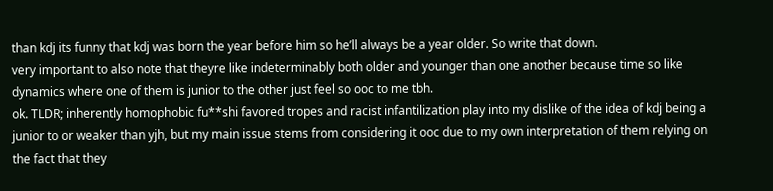than kdj its funny that kdj was born the year before him so he’ll always be a year older. So write that down.
very important to also note that theyre like indeterminably both older and younger than one another because time so like dynamics where one of them is junior to the other just feel so ooc to me tbh.
ok. TLDR; inherently homophobic fu**shi favored tropes and racist infantilization play into my dislike of the idea of kdj being a junior to or weaker than yjh, but my main issue stems from considering it ooc due to my own interpretation of them relying on the fact that they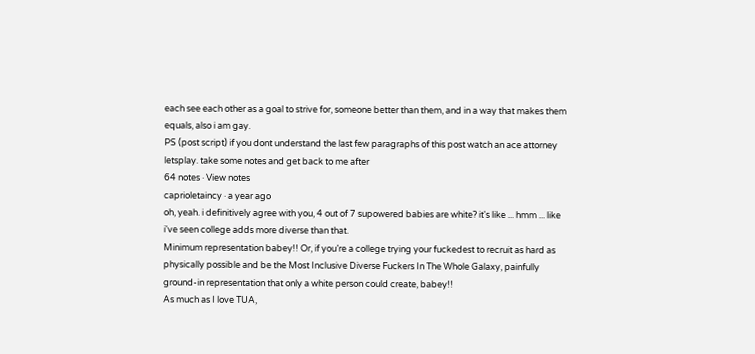each see each other as a goal to strive for, someone better than them, and in a way that makes them equals, also i am gay.
PS (post script) if you dont understand the last few paragraphs of this post watch an ace attorney letsplay. take some notes and get back to me after
64 notes · View notes
caprioletaincy · a year ago
oh, yeah. i definitively agree with you, 4 out of 7 supowered babies are white? it's like ... hmm ... like i've seen college adds more diverse than that.
Minimum representation babey!! Or, if you’re a college trying your fuckedest to recruit as hard as physically possible and be the Most Inclusive Diverse Fuckers In The Whole Galaxy, painfully ground-in representation that only a white person could create, babey!!
As much as I love TUA,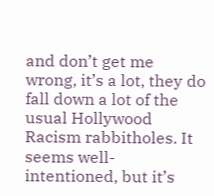and don’t get me wrong, it’s a lot, they do fall down a lot of the usual Hollywood Racism rabbitholes. It seems well-intentioned, but it’s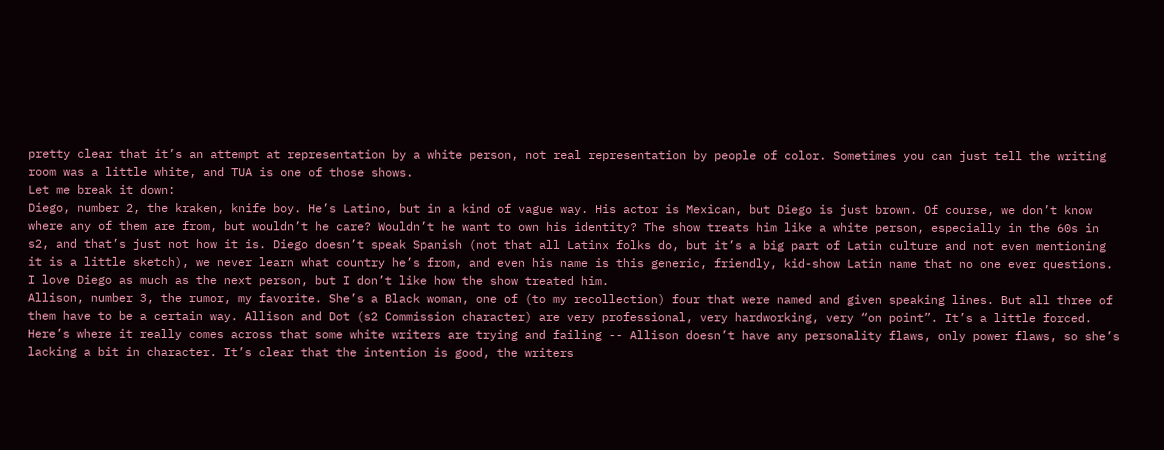pretty clear that it’s an attempt at representation by a white person, not real representation by people of color. Sometimes you can just tell the writing room was a little white, and TUA is one of those shows.
Let me break it down:
Diego, number 2, the kraken, knife boy. He’s Latino, but in a kind of vague way. His actor is Mexican, but Diego is just brown. Of course, we don’t know where any of them are from, but wouldn’t he care? Wouldn’t he want to own his identity? The show treats him like a white person, especially in the 60s in s2, and that’s just not how it is. Diego doesn’t speak Spanish (not that all Latinx folks do, but it’s a big part of Latin culture and not even mentioning it is a little sketch), we never learn what country he’s from, and even his name is this generic, friendly, kid-show Latin name that no one ever questions. I love Diego as much as the next person, but I don’t like how the show treated him.
Allison, number 3, the rumor, my favorite. She’s a Black woman, one of (to my recollection) four that were named and given speaking lines. But all three of them have to be a certain way. Allison and Dot (s2 Commission character) are very professional, very hardworking, very “on point”. It’s a little forced. Here’s where it really comes across that some white writers are trying and failing -- Allison doesn’t have any personality flaws, only power flaws, so she’s lacking a bit in character. It’s clear that the intention is good, the writers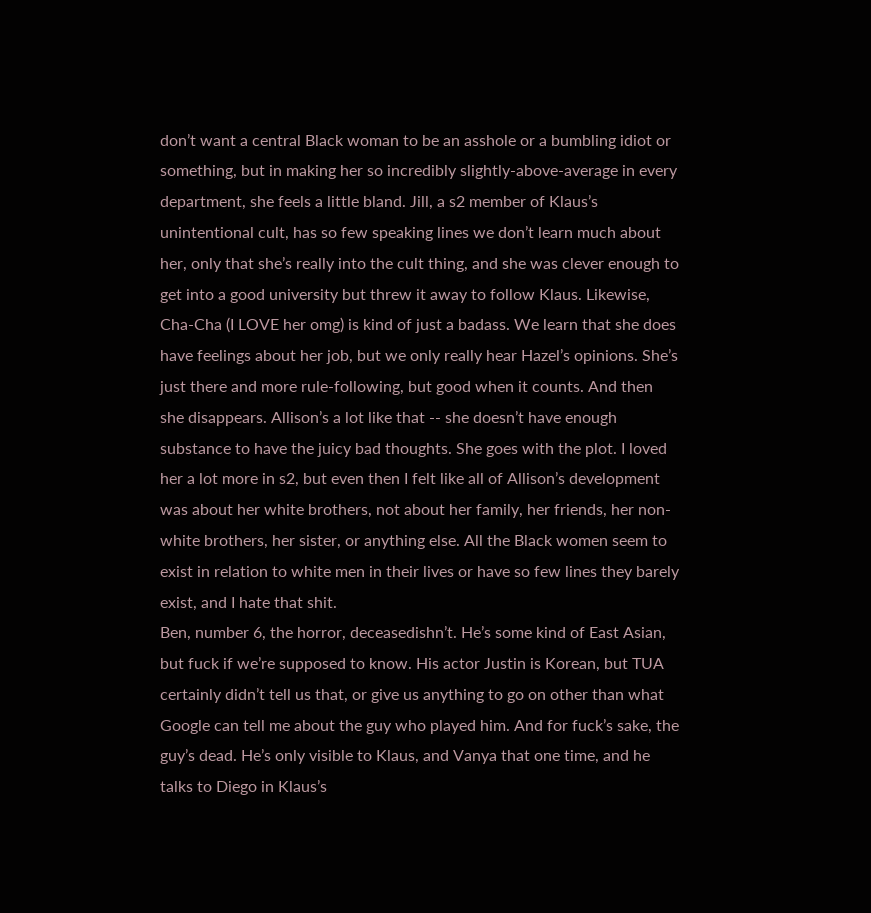don’t want a central Black woman to be an asshole or a bumbling idiot or something, but in making her so incredibly slightly-above-average in every department, she feels a little bland. Jill, a s2 member of Klaus’s unintentional cult, has so few speaking lines we don’t learn much about her, only that she’s really into the cult thing, and she was clever enough to get into a good university but threw it away to follow Klaus. Likewise, Cha-Cha (I LOVE her omg) is kind of just a badass. We learn that she does have feelings about her job, but we only really hear Hazel’s opinions. She’s just there and more rule-following, but good when it counts. And then she disappears. Allison’s a lot like that -- she doesn’t have enough substance to have the juicy bad thoughts. She goes with the plot. I loved her a lot more in s2, but even then I felt like all of Allison’s development was about her white brothers, not about her family, her friends, her non-white brothers, her sister, or anything else. All the Black women seem to exist in relation to white men in their lives or have so few lines they barely exist, and I hate that shit.
Ben, number 6, the horror, deceasedishn’t. He’s some kind of East Asian, but fuck if we’re supposed to know. His actor Justin is Korean, but TUA certainly didn’t tell us that, or give us anything to go on other than what Google can tell me about the guy who played him. And for fuck’s sake, the guy’s dead. He’s only visible to Klaus, and Vanya that one time, and he talks to Diego in Klaus’s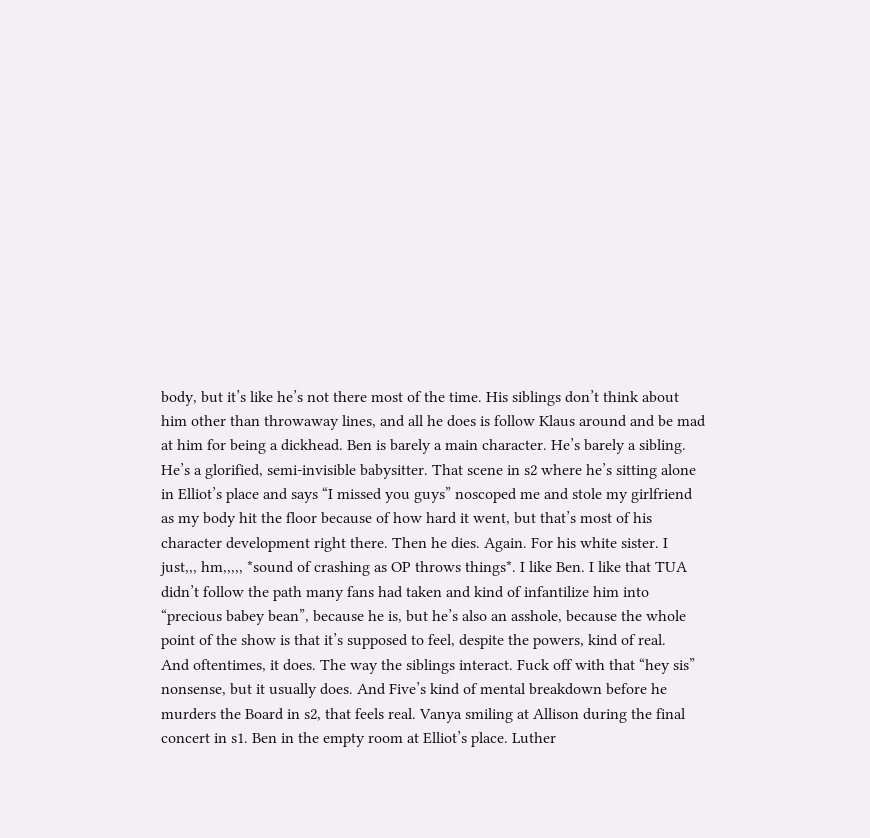body, but it’s like he’s not there most of the time. His siblings don’t think about him other than throwaway lines, and all he does is follow Klaus around and be mad at him for being a dickhead. Ben is barely a main character. He’s barely a sibling. He’s a glorified, semi-invisible babysitter. That scene in s2 where he’s sitting alone in Elliot’s place and says “I missed you guys” noscoped me and stole my girlfriend as my body hit the floor because of how hard it went, but that’s most of his character development right there. Then he dies. Again. For his white sister. I just,,, hm,,,,, *sound of crashing as OP throws things*. I like Ben. I like that TUA didn’t follow the path many fans had taken and kind of infantilize him into “precious babey bean”, because he is, but he’s also an asshole, because the whole point of the show is that it’s supposed to feel, despite the powers, kind of real.
And oftentimes, it does. The way the siblings interact. Fuck off with that “hey sis” nonsense, but it usually does. And Five’s kind of mental breakdown before he murders the Board in s2, that feels real. Vanya smiling at Allison during the final concert in s1. Ben in the empty room at Elliot’s place. Luther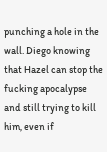punching a hole in the wall. Diego knowing that Hazel can stop the fucking apocalypse and still trying to kill him, even if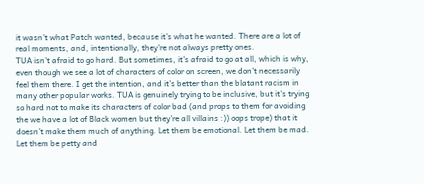it wasn’t what Patch wanted, because it’s what he wanted. There are a lot of real moments, and, intentionally, they’re not always pretty ones.
TUA isn’t afraid to go hard. But sometimes, it’s afraid to go at all, which is why, even though we see a lot of characters of color on screen, we don’t necessarily feel them there. I get the intention, and it’s better than the blatant racism in many other popular works. TUA is genuinely trying to be inclusive, but it’s trying so hard not to make its characters of color bad (and props to them for avoiding the we have a lot of Black women but they’re all villains :)) oops trope) that it doesn’t make them much of anything. Let them be emotional. Let them be mad. Let them be petty and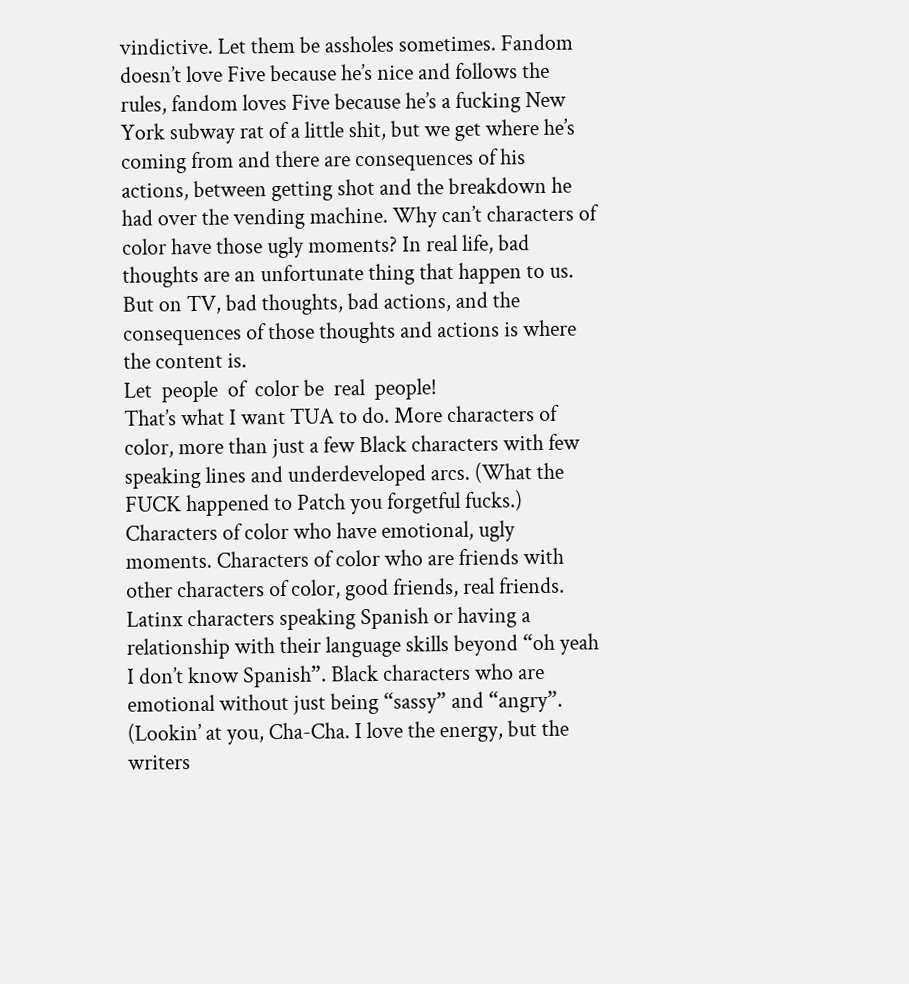vindictive. Let them be assholes sometimes. Fandom doesn’t love Five because he’s nice and follows the rules, fandom loves Five because he’s a fucking New York subway rat of a little shit, but we get where he’s coming from and there are consequences of his actions, between getting shot and the breakdown he had over the vending machine. Why can’t characters of color have those ugly moments? In real life, bad thoughts are an unfortunate thing that happen to us. But on TV, bad thoughts, bad actions, and the consequences of those thoughts and actions is where the content is.
Let  people  of  color be  real  people!
That’s what I want TUA to do. More characters of color, more than just a few Black characters with few speaking lines and underdeveloped arcs. (What the FUCK happened to Patch you forgetful fucks.) Characters of color who have emotional, ugly moments. Characters of color who are friends with other characters of color, good friends, real friends. Latinx characters speaking Spanish or having a relationship with their language skills beyond “oh yeah I don’t know Spanish”. Black characters who are emotional without just being “sassy” and “angry”. (Lookin’ at you, Cha-Cha. I love the energy, but the writers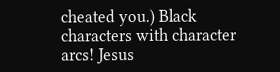cheated you.) Black characters with character arcs! Jesus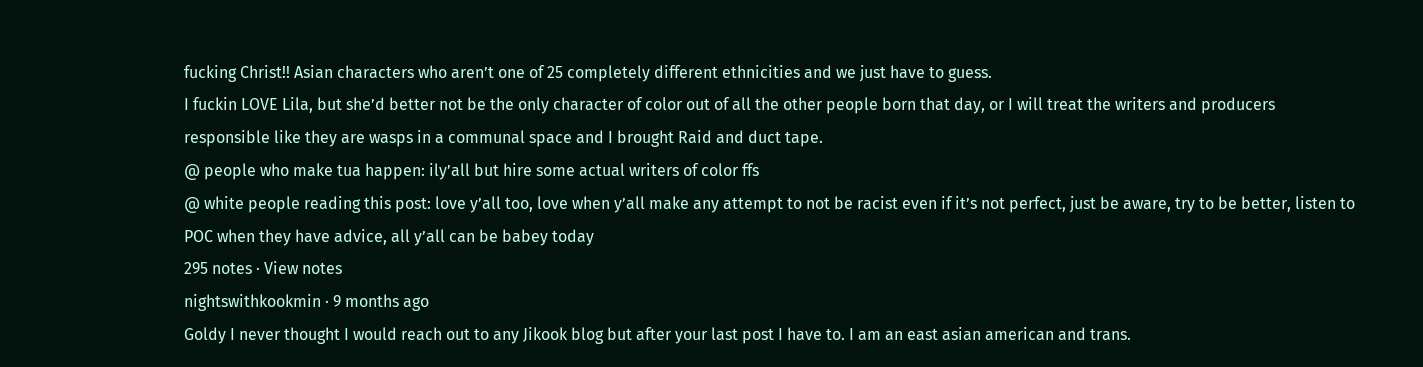fucking Christ!! Asian characters who aren’t one of 25 completely different ethnicities and we just have to guess.
I fuckin LOVE Lila, but she’d better not be the only character of color out of all the other people born that day, or I will treat the writers and producers responsible like they are wasps in a communal space and I brought Raid and duct tape.
@ people who make tua happen: ily’all but hire some actual writers of color ffs
@ white people reading this post: love y’all too, love when y’all make any attempt to not be racist even if it’s not perfect, just be aware, try to be better, listen to POC when they have advice, all y’all can be babey today
295 notes · View notes
nightswithkookmin · 9 months ago
Goldy I never thought I would reach out to any Jikook blog but after your last post I have to. I am an east asian american and trans.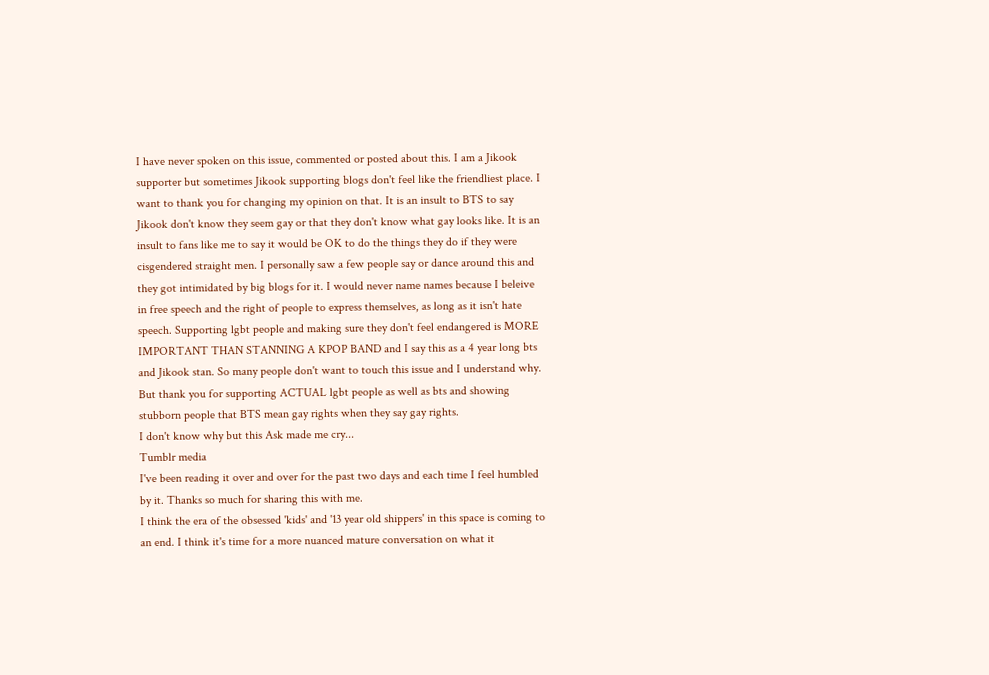I have never spoken on this issue, commented or posted about this. I am a Jikook supporter but sometimes Jikook supporting blogs don't feel like the friendliest place. I want to thank you for changing my opinion on that. It is an insult to BTS to say Jikook don't know they seem gay or that they don't know what gay looks like. It is an insult to fans like me to say it would be OK to do the things they do if they were cisgendered straight men. I personally saw a few people say or dance around this and they got intimidated by big blogs for it. I would never name names because I beleive in free speech and the right of people to express themselves, as long as it isn't hate speech. Supporting lgbt people and making sure they don't feel endangered is MORE IMPORTANT THAN STANNING A KPOP BAND and I say this as a 4 year long bts and Jikook stan. So many people don't want to touch this issue and I understand why.
But thank you for supporting ACTUAL lgbt people as well as bts and showing stubborn people that BTS mean gay rights when they say gay rights.
I don't know why but this Ask made me cry...
Tumblr media
I've been reading it over and over for the past two days and each time I feel humbled by it. Thanks so much for sharing this with me.
I think the era of the obsessed 'kids' and '13 year old shippers' in this space is coming to an end. I think it's time for a more nuanced mature conversation on what it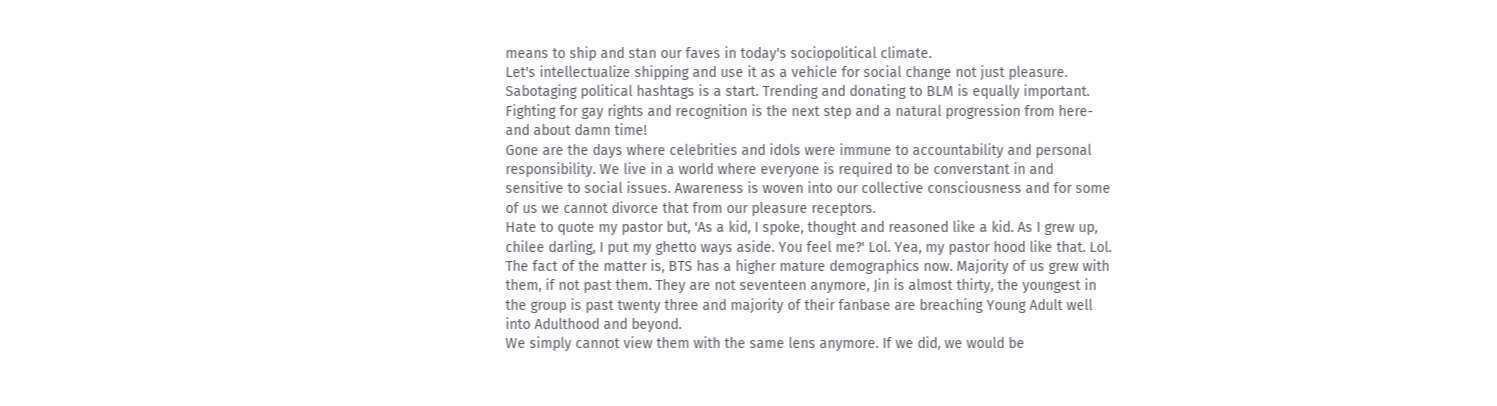means to ship and stan our faves in today's sociopolitical climate.
Let's intellectualize shipping and use it as a vehicle for social change not just pleasure. Sabotaging political hashtags is a start. Trending and donating to BLM is equally important. Fighting for gay rights and recognition is the next step and a natural progression from here- and about damn time!
Gone are the days where celebrities and idols were immune to accountability and personal responsibility. We live in a world where everyone is required to be converstant in and sensitive to social issues. Awareness is woven into our collective consciousness and for some of us we cannot divorce that from our pleasure receptors.
Hate to quote my pastor but, 'As a kid, I spoke, thought and reasoned like a kid. As I grew up, chilee darling, I put my ghetto ways aside. You feel me?' Lol. Yea, my pastor hood like that. Lol.
The fact of the matter is, BTS has a higher mature demographics now. Majority of us grew with them, if not past them. They are not seventeen anymore, Jin is almost thirty, the youngest in the group is past twenty three and majority of their fanbase are breaching Young Adult well into Adulthood and beyond.
We simply cannot view them with the same lens anymore. If we did, we would be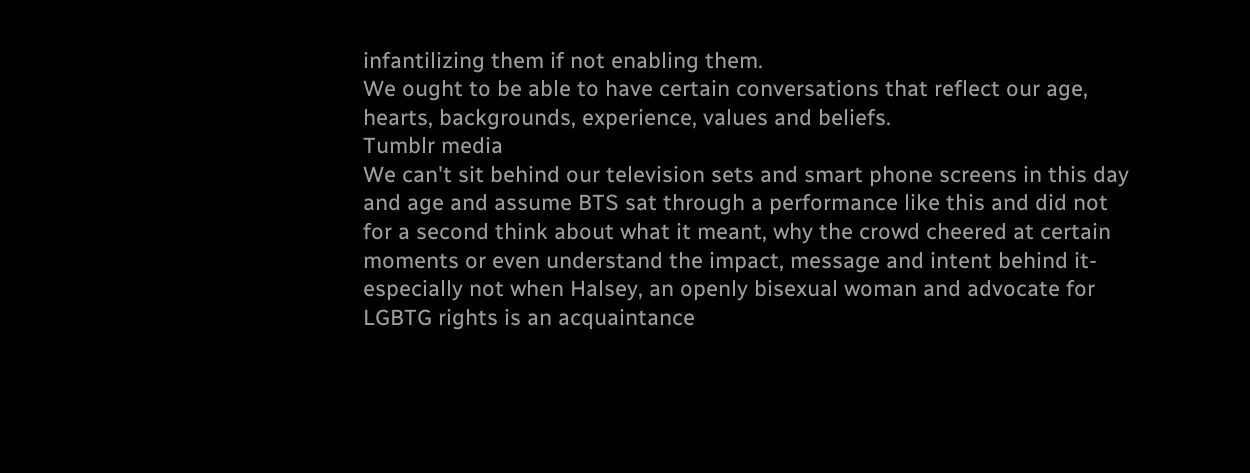infantilizing them if not enabling them.
We ought to be able to have certain conversations that reflect our age, hearts, backgrounds, experience, values and beliefs.
Tumblr media
We can't sit behind our television sets and smart phone screens in this day and age and assume BTS sat through a performance like this and did not for a second think about what it meant, why the crowd cheered at certain moments or even understand the impact, message and intent behind it- especially not when Halsey, an openly bisexual woman and advocate for LGBTG rights is an acquaintance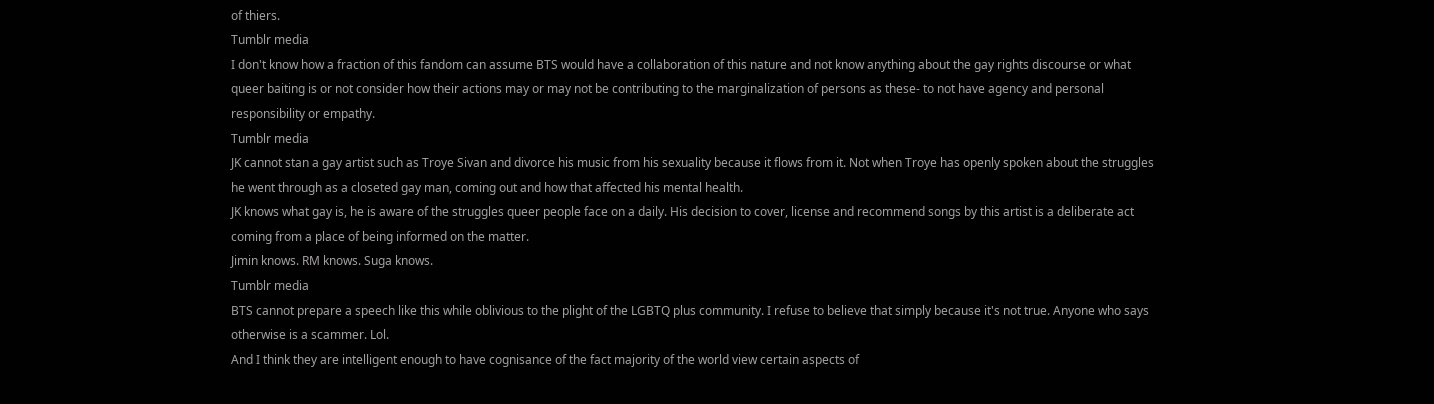of thiers.
Tumblr media
I don't know how a fraction of this fandom can assume BTS would have a collaboration of this nature and not know anything about the gay rights discourse or what queer baiting is or not consider how their actions may or may not be contributing to the marginalization of persons as these- to not have agency and personal responsibility or empathy.
Tumblr media
JK cannot stan a gay artist such as Troye Sivan and divorce his music from his sexuality because it flows from it. Not when Troye has openly spoken about the struggles he went through as a closeted gay man, coming out and how that affected his mental health.
JK knows what gay is, he is aware of the struggles queer people face on a daily. His decision to cover, license and recommend songs by this artist is a deliberate act coming from a place of being informed on the matter.
Jimin knows. RM knows. Suga knows.
Tumblr media
BTS cannot prepare a speech like this while oblivious to the plight of the LGBTQ plus community. I refuse to believe that simply because it's not true. Anyone who says otherwise is a scammer. Lol.
And I think they are intelligent enough to have cognisance of the fact majority of the world view certain aspects of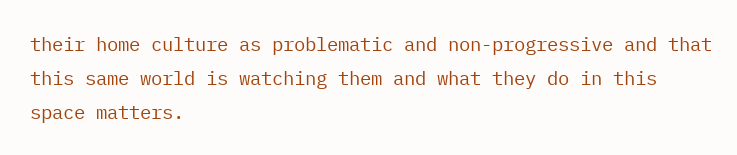their home culture as problematic and non-progressive and that this same world is watching them and what they do in this space matters.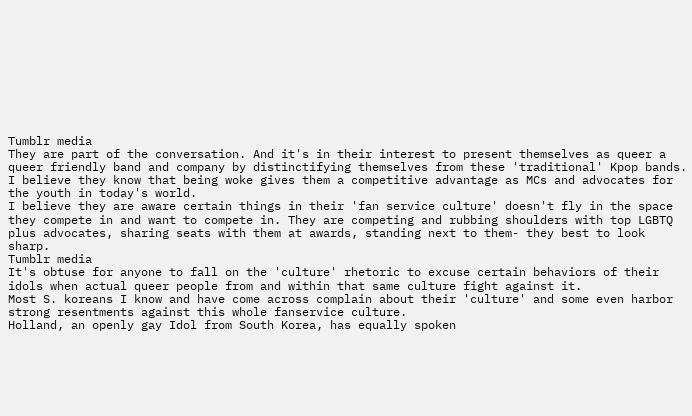Tumblr media
They are part of the conversation. And it's in their interest to present themselves as queer a queer friendly band and company by distinctifying themselves from these 'traditional' Kpop bands.
I believe they know that being woke gives them a competitive advantage as MCs and advocates for the youth in today's world.
I believe they are aware certain things in their 'fan service culture' doesn't fly in the space they compete in and want to compete in. They are competing and rubbing shoulders with top LGBTQ plus advocates, sharing seats with them at awards, standing next to them- they best to look sharp.
Tumblr media
It's obtuse for anyone to fall on the 'culture' rhetoric to excuse certain behaviors of their idols when actual queer people from and within that same culture fight against it.
Most S. koreans I know and have come across complain about their 'culture' and some even harbor strong resentments against this whole fanservice culture.
Holland, an openly gay Idol from South Korea, has equally spoken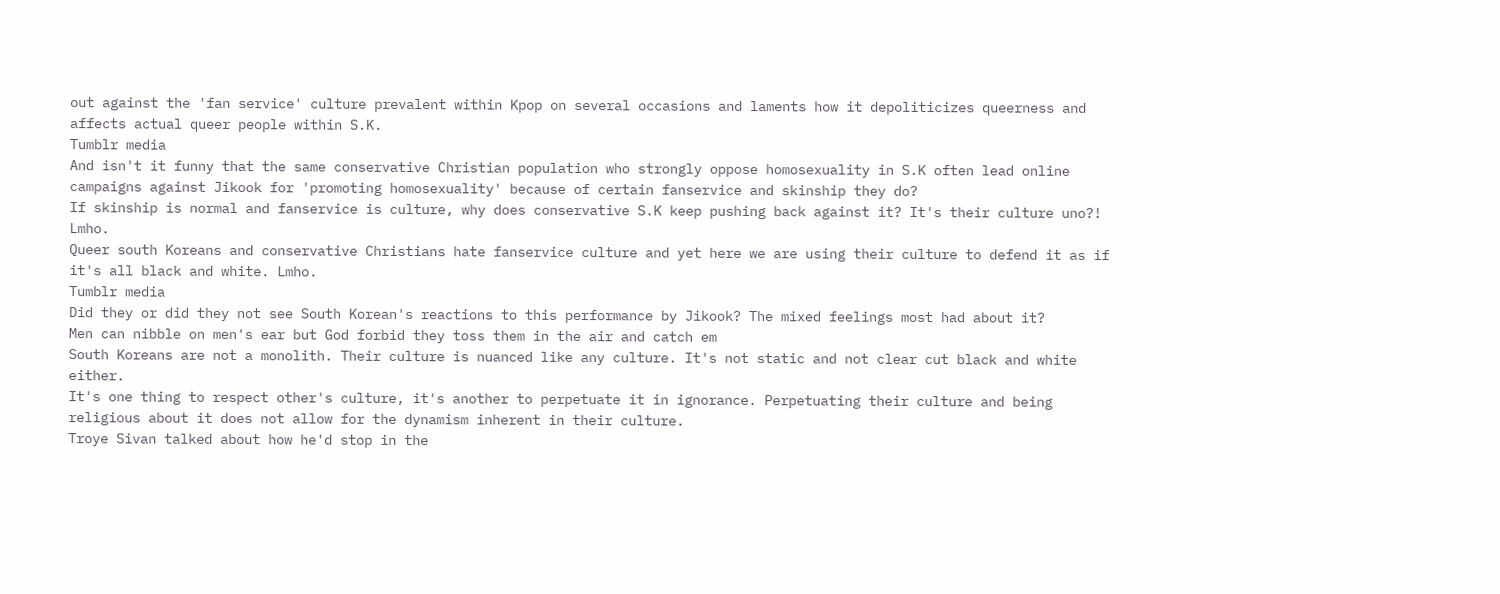out against the 'fan service' culture prevalent within Kpop on several occasions and laments how it depoliticizes queerness and affects actual queer people within S.K.
Tumblr media
And isn't it funny that the same conservative Christian population who strongly oppose homosexuality in S.K often lead online campaigns against Jikook for 'promoting homosexuality' because of certain fanservice and skinship they do?
If skinship is normal and fanservice is culture, why does conservative S.K keep pushing back against it? It's their culture uno?! Lmho.
Queer south Koreans and conservative Christians hate fanservice culture and yet here we are using their culture to defend it as if it's all black and white. Lmho.
Tumblr media
Did they or did they not see South Korean's reactions to this performance by Jikook? The mixed feelings most had about it?
Men can nibble on men's ear but God forbid they toss them in the air and catch em
South Koreans are not a monolith. Their culture is nuanced like any culture. It's not static and not clear cut black and white either.
It's one thing to respect other's culture, it's another to perpetuate it in ignorance. Perpetuating their culture and being religious about it does not allow for the dynamism inherent in their culture.
Troye Sivan talked about how he'd stop in the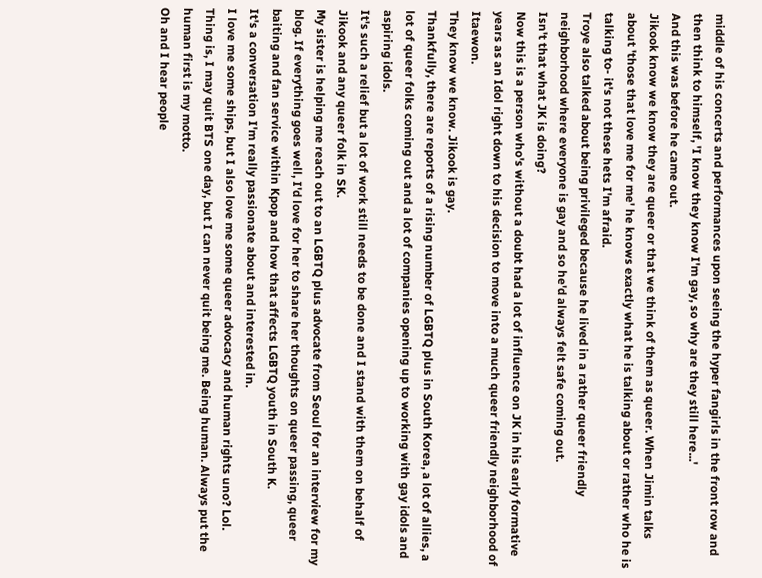middle of his concerts and performances upon seeing the hyper fangirls in the front row and then think to himself, 'I know they know I'm gay, so why are they still here...'
And this was before he came out.
Jikook know we know they are queer or that we think of them as queer. When Jimin talks about 'those that love me for me' he knows exactly what he is talking about or rather who he is talking to- it's not these hets I'm afraid.
Troye also talked about being privileged because he lived in a rather queer friendly neighborhood where everyone is gay and so he'd always felt safe coming out.
Isn't that what JK is doing?
Now this is a person who's without a doubt had a lot of influence on JK in his early formative years as an Idol right down to his decision to move into a much queer friendly neighborhood of Itaewon.
They know we know. Jikook is gay.
Thankfully, there are reports of a rising number of LGBTQ plus in South Korea, a lot of allies, a lot of queer folks coming out and a lot of companies opening up to working with gay idols and aspiring idols.
It's such a relief but a lot of work still needs to be done and I stand with them on behalf of Jikook and any queer folk in SK.
My sister is helping me reach out to an LGBTQ plus advocate from Seoul for an interview for my blog. If everything goes well, I'd love for her to share her thoughts on queer passing, queer baiting and fan service within Kpop and how that affects LGBTQ youth in South K.
It's a conversation I'm really passionate about and interested in.
I love me some ships, but I also love me some queer advocacy and human rights uno? Lol.
Thing is, I may quit BTS one day, but I can never quit being me. Being human. Always put the human first is my motto.
Oh and I hear people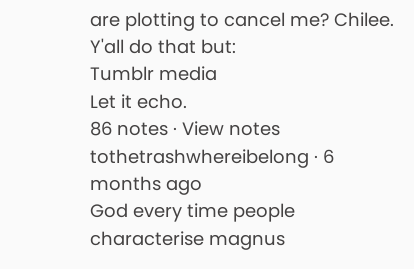are plotting to cancel me? Chilee. Y'all do that but:
Tumblr media
Let it echo.
86 notes · View notes
tothetrashwhereibelong · 6 months ago
God every time people characterise magnus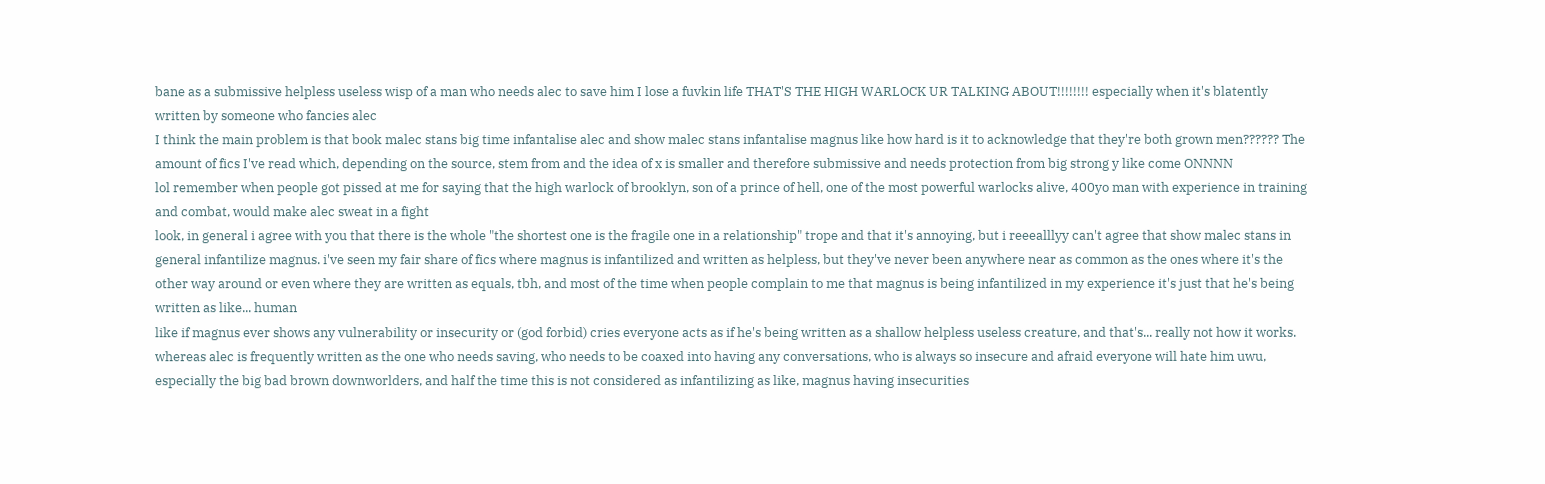bane as a submissive helpless useless wisp of a man who needs alec to save him I lose a fuvkin life THAT'S THE HIGH WARLOCK UR TALKING ABOUT!!!!!!!! especially when it's blatently written by someone who fancies alec
I think the main problem is that book malec stans big time infantalise alec and show malec stans infantalise magnus like how hard is it to acknowledge that they're both grown men?????? The amount of fics I've read which, depending on the source, stem from and the idea of x is smaller and therefore submissive and needs protection from big strong y like come ONNNN
lol remember when people got pissed at me for saying that the high warlock of brooklyn, son of a prince of hell, one of the most powerful warlocks alive, 400yo man with experience in training and combat, would make alec sweat in a fight
look, in general i agree with you that there is the whole "the shortest one is the fragile one in a relationship" trope and that it's annoying, but i reeealllyy can't agree that show malec stans in general infantilize magnus. i've seen my fair share of fics where magnus is infantilized and written as helpless, but they've never been anywhere near as common as the ones where it's the other way around or even where they are written as equals, tbh, and most of the time when people complain to me that magnus is being infantilized in my experience it's just that he's being written as like... human
like if magnus ever shows any vulnerability or insecurity or (god forbid) cries everyone acts as if he's being written as a shallow helpless useless creature, and that's... really not how it works. whereas alec is frequently written as the one who needs saving, who needs to be coaxed into having any conversations, who is always so insecure and afraid everyone will hate him uwu, especially the big bad brown downworlders, and half the time this is not considered as infantilizing as like, magnus having insecurities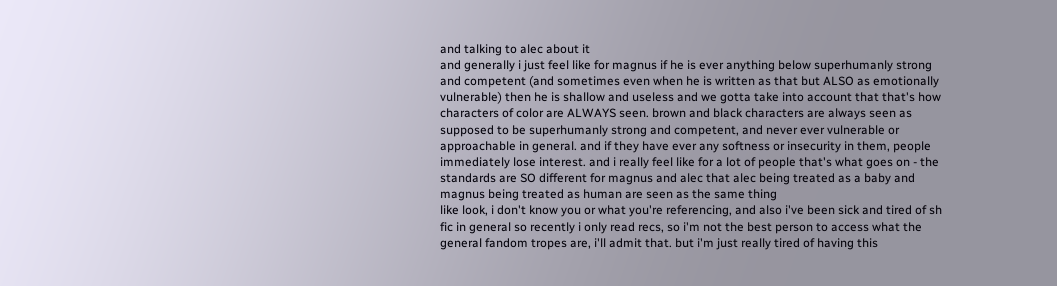and talking to alec about it
and generally i just feel like for magnus if he is ever anything below superhumanly strong and competent (and sometimes even when he is written as that but ALSO as emotionally vulnerable) then he is shallow and useless and we gotta take into account that that's how characters of color are ALWAYS seen. brown and black characters are always seen as supposed to be superhumanly strong and competent, and never ever vulnerable or approachable in general. and if they have ever any softness or insecurity in them, people immediately lose interest. and i really feel like for a lot of people that's what goes on - the standards are SO different for magnus and alec that alec being treated as a baby and magnus being treated as human are seen as the same thing
like look, i don't know you or what you're referencing, and also i've been sick and tired of sh fic in general so recently i only read recs, so i'm not the best person to access what the general fandom tropes are, i'll admit that. but i'm just really tired of having this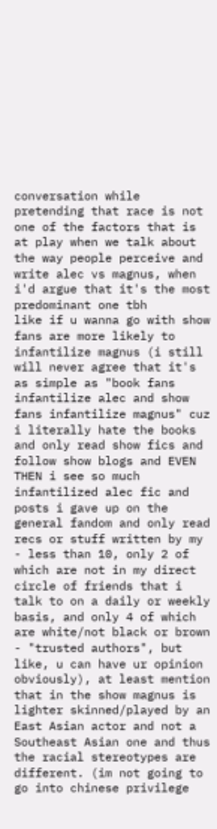conversation while pretending that race is not one of the factors that is at play when we talk about the way people perceive and write alec vs magnus, when i'd argue that it's the most predominant one tbh
like if u wanna go with show fans are more likely to infantilize magnus (i still will never agree that it's as simple as "book fans infantilize alec and show fans infantilize magnus" cuz i literally hate the books and only read show fics and follow show blogs and EVEN THEN i see so much infantilized alec fic and posts i gave up on the general fandom and only read recs or stuff written by my - less than 10, only 2 of which are not in my direct circle of friends that i talk to on a daily or weekly basis, and only 4 of which are white/not black or brown - "trusted authors", but like, u can have ur opinion obviously), at least mention that in the show magnus is lighter skinned/played by an East Asian actor and not a Southeast Asian one and thus the racial stereotypes are different. (im not going to go into chinese privilege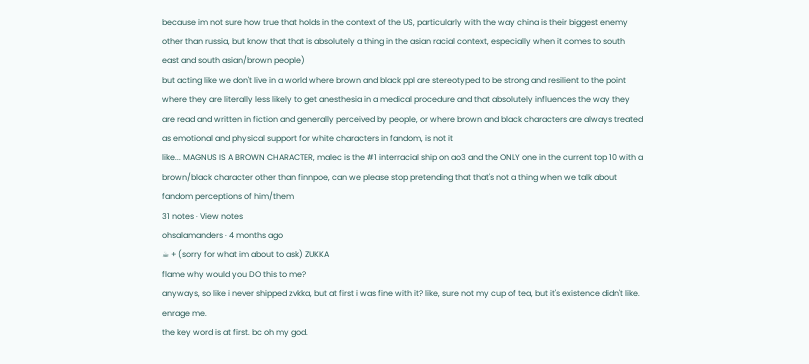because im not sure how true that holds in the context of the US, particularly with the way china is their biggest enemy other than russia, but know that that is absolutely a thing in the asian racial context, especially when it comes to south east and south asian/brown people)
but acting like we don't live in a world where brown and black ppl are stereotyped to be strong and resilient to the point where they are literally less likely to get anesthesia in a medical procedure and that absolutely influences the way they are read and written in fiction and generally perceived by people, or where brown and black characters are always treated as emotional and physical support for white characters in fandom, is not it
like... MAGNUS IS A BROWN CHARACTER, malec is the #1 interracial ship on ao3 and the ONLY one in the current top 10 with a brown/black character other than finnpoe, can we please stop pretending that that's not a thing when we talk about fandom perceptions of him/them
31 notes · View notes
ohsalamanders · 4 months ago
☕ + (sorry for what im about to ask) ZUKKA
flame why would you DO this to me?
anyways, so like i never shipped zvkka, but at first i was fine with it? like, sure not my cup of tea, but it's existence didn't like. enrage me.
the key word is at first. bc oh my god.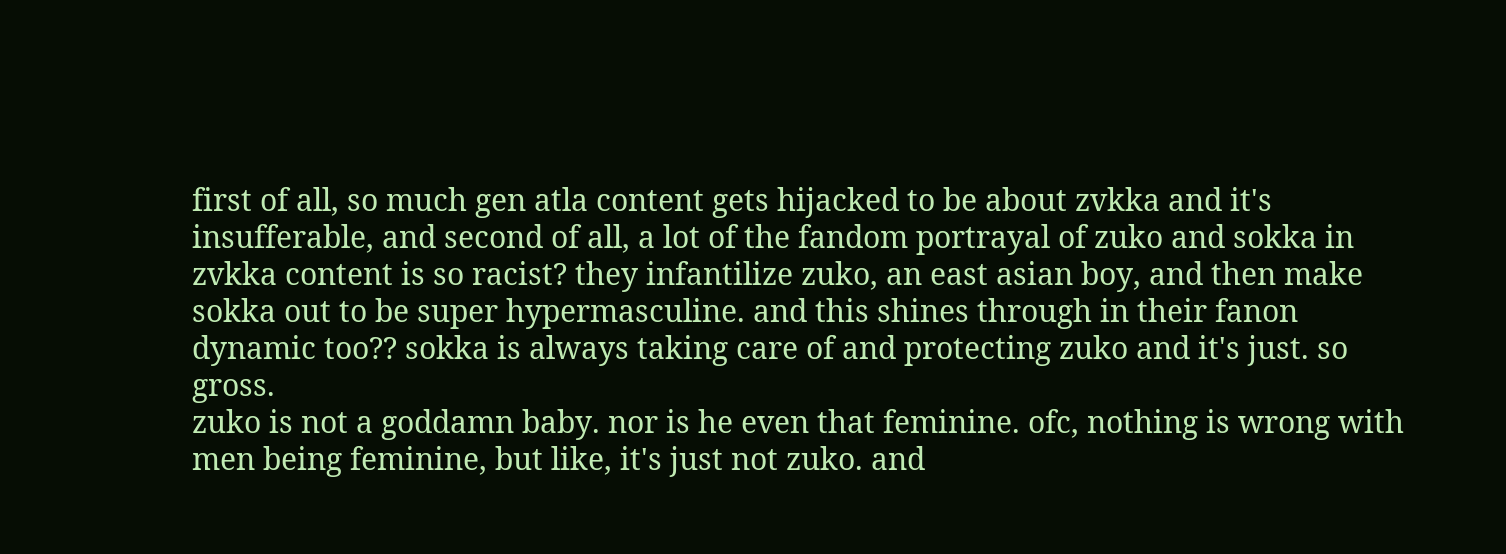first of all, so much gen atla content gets hijacked to be about zvkka and it's insufferable, and second of all, a lot of the fandom portrayal of zuko and sokka in zvkka content is so racist? they infantilize zuko, an east asian boy, and then make sokka out to be super hypermasculine. and this shines through in their fanon dynamic too?? sokka is always taking care of and protecting zuko and it's just. so gross.
zuko is not a goddamn baby. nor is he even that feminine. ofc, nothing is wrong with men being feminine, but like, it's just not zuko. and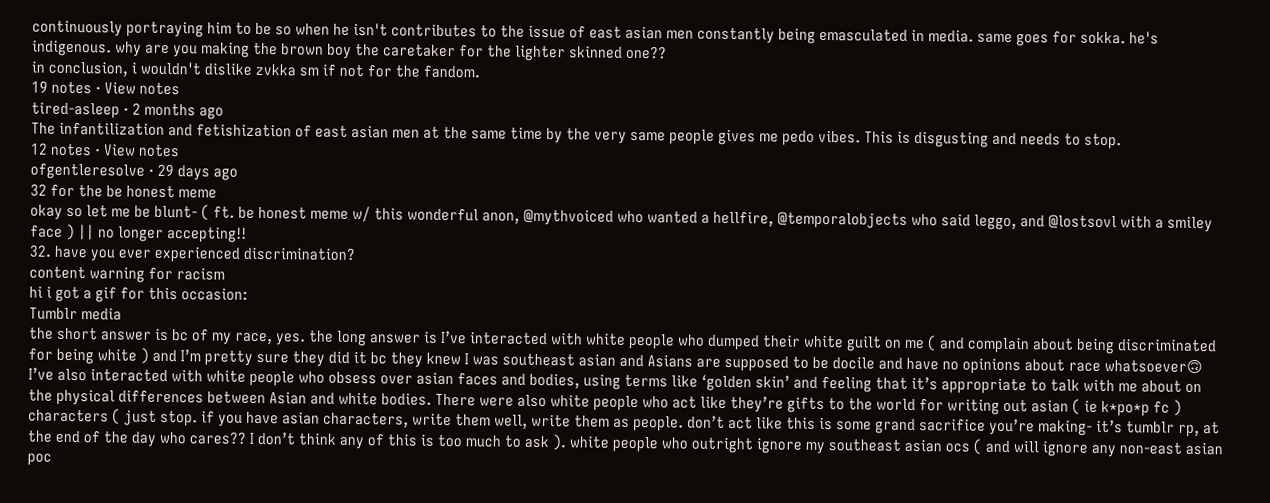continuously portraying him to be so when he isn't contributes to the issue of east asian men constantly being emasculated in media. same goes for sokka. he's indigenous. why are you making the brown boy the caretaker for the lighter skinned one??
in conclusion, i wouldn't dislike zvkka sm if not for the fandom.
19 notes · View notes
tired-asleep · 2 months ago
The infantilization and fetishization of east asian men at the same time by the very same people gives me pedo vibes. This is disgusting and needs to stop.
12 notes · View notes
ofgentleresolve · 29 days ago
32 for the be honest meme
okay so let me be blunt- ( ft. be honest meme w/ this wonderful anon, @mythvoiced who wanted a hellfire, @temporalobjects who said leggo, and @lostsovl with a smiley face ) || no longer accepting!!
32. have you ever experienced discrimination?
content warning for racism
hi i got a gif for this occasion:
Tumblr media
the short answer is bc of my race, yes. the long answer is I’ve interacted with white people who dumped their white guilt on me ( and complain about being discriminated for being white ) and I’m pretty sure they did it bc they knew I was southeast asian and Asians are supposed to be docile and have no opinions about race whatsoever🙃 I’ve also interacted with white people who obsess over asian faces and bodies, using terms like ‘golden skin’ and feeling that it’s appropriate to talk with me about on the physical differences between Asian and white bodies. There were also white people who act like they’re gifts to the world for writing out asian ( ie k*po*p fc ) characters ( just stop. if you have asian characters, write them well, write them as people. don’t act like this is some grand sacrifice you’re making- it’s tumblr rp, at the end of the day who cares?? I don’t think any of this is too much to ask ). white people who outright ignore my southeast asian ocs ( and will ignore any non-east asian poc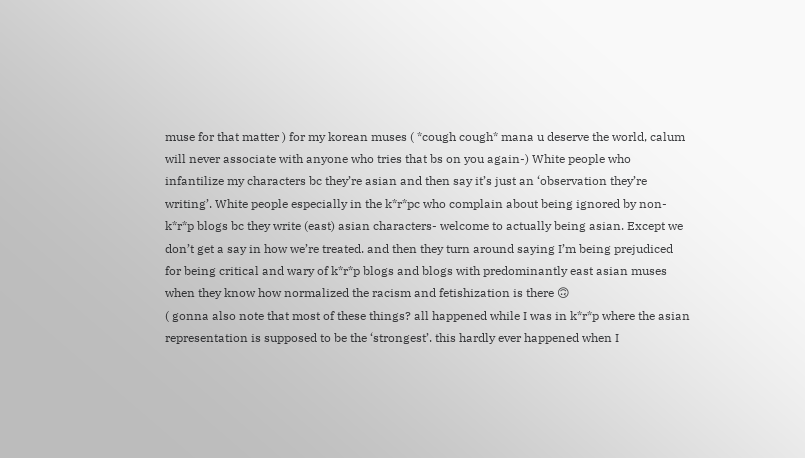muse for that matter ) for my korean muses ( *cough cough* mana u deserve the world, calum will never associate with anyone who tries that bs on you again-) White people who infantilize my characters bc they’re asian and then say it’s just an ‘observation they’re writing’. White people especially in the k*r*pc who complain about being ignored by non-k*r*p blogs bc they write (east) asian characters- welcome to actually being asian. Except we don’t get a say in how we’re treated. and then they turn around saying I’m being prejudiced for being critical and wary of k*r*p blogs and blogs with predominantly east asian muses when they know how normalized the racism and fetishization is there 🙃
( gonna also note that most of these things? all happened while I was in k*r*p where the asian representation is supposed to be the ‘strongest’. this hardly ever happened when I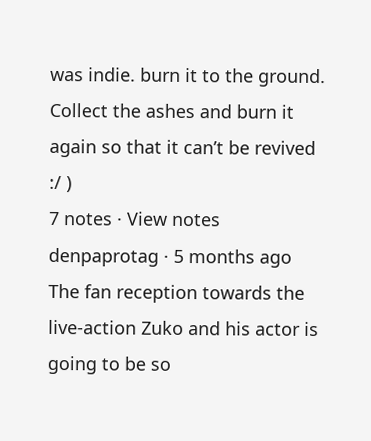was indie. burn it to the ground. Collect the ashes and burn it again so that it can’t be revived :/ )
7 notes · View notes
denpaprotag · 5 months ago
The fan reception towards the live-action Zuko and his actor is going to be so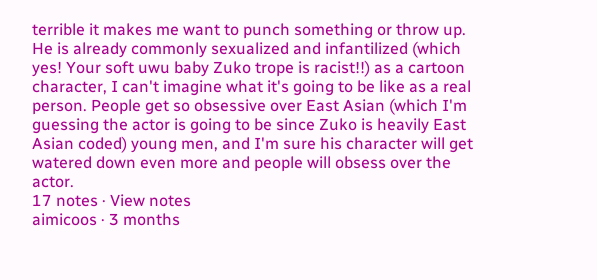terrible it makes me want to punch something or throw up. He is already commonly sexualized and infantilized (which yes! Your soft uwu baby Zuko trope is racist!!) as a cartoon character, I can't imagine what it's going to be like as a real person. People get so obsessive over East Asian (which I'm guessing the actor is going to be since Zuko is heavily East Asian coded) young men, and I'm sure his character will get watered down even more and people will obsess over the actor.
17 notes · View notes
aimicoos · 3 months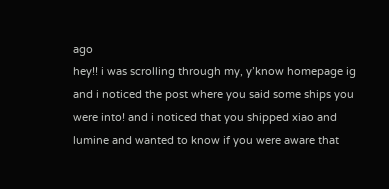ago
hey!! i was scrolling through my, y’know homepage ig and i noticed the post where you said some ships you were into! and i noticed that you shipped xiao and lumine and wanted to know if you were aware that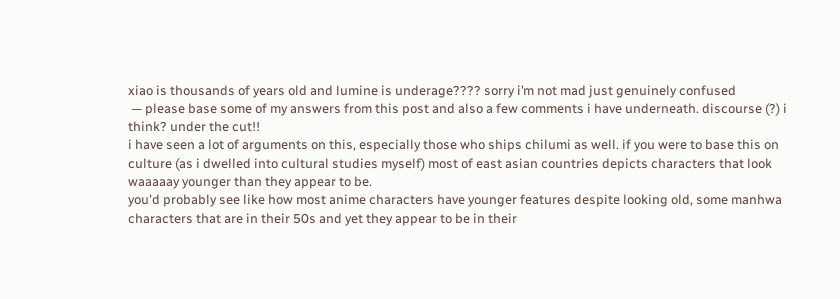xiao is thousands of years old and lumine is underage???? sorry i’m not mad just genuinely confused
 — please base some of my answers from this post and also a few comments i have underneath. discourse (?) i think? under the cut!!
i have seen a lot of arguments on this, especially those who ships chilumi as well. if you were to base this on culture (as i dwelled into cultural studies myself) most of east asian countries depicts characters that look waaaaay younger than they appear to be.
you'd probably see like how most anime characters have younger features despite looking old, some manhwa characters that are in their 50s and yet they appear to be in their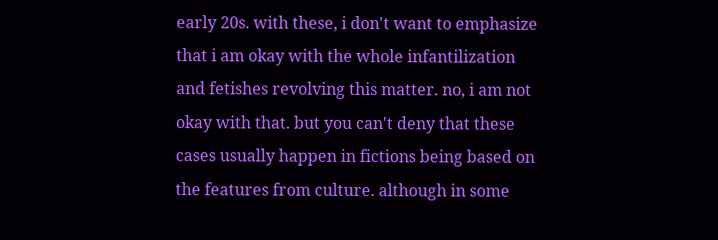early 20s. with these, i don't want to emphasize that i am okay with the whole infantilization and fetishes revolving this matter. no, i am not okay with that. but you can't deny that these cases usually happen in fictions being based on the features from culture. although in some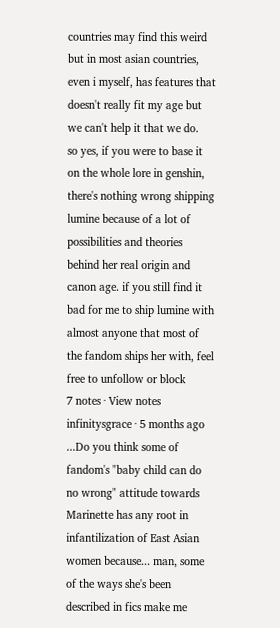countries may find this weird but in most asian countries, even i myself, has features that doesn't really fit my age but we can't help it that we do.
so yes, if you were to base it on the whole lore in genshin, there's nothing wrong shipping lumine because of a lot of possibilities and theories behind her real origin and canon age. if you still find it bad for me to ship lumine with almost anyone that most of the fandom ships her with, feel free to unfollow or block
7 notes · View notes
infinitysgrace · 5 months ago
...Do you think some of fandom's "baby child can do no wrong" attitude towards Marinette has any root in infantilization of East Asian women because... man, some of the ways she's been described in fics make me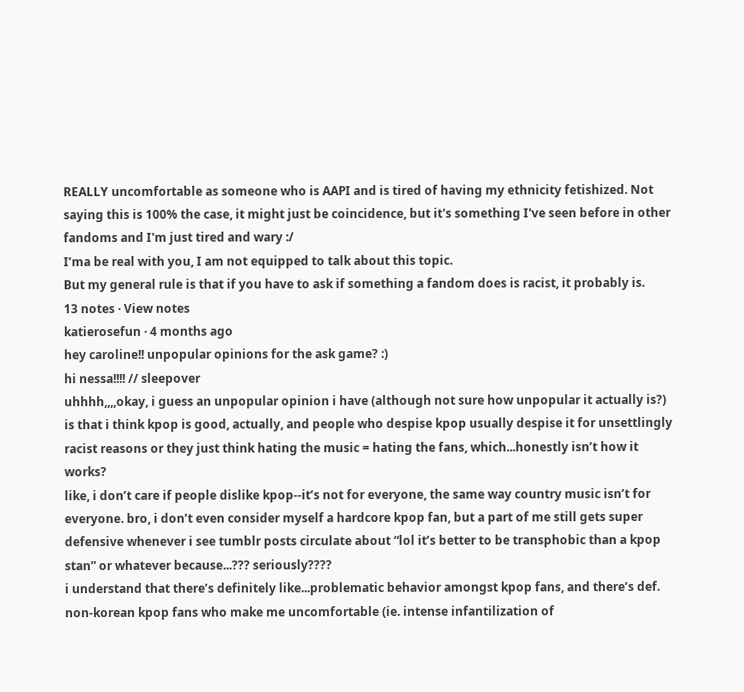REALLY uncomfortable as someone who is AAPI and is tired of having my ethnicity fetishized. Not saying this is 100% the case, it might just be coincidence, but it's something I've seen before in other fandoms and I'm just tired and wary :/
I’ma be real with you, I am not equipped to talk about this topic.
But my general rule is that if you have to ask if something a fandom does is racist, it probably is.
13 notes · View notes
katierosefun · 4 months ago
hey caroline!! unpopular opinions for the ask game? :)
hi nessa!!!! // sleepover
uhhhh,,,,okay, i guess an unpopular opinion i have (although not sure how unpopular it actually is?) is that i think kpop is good, actually, and people who despise kpop usually despise it for unsettlingly racist reasons or they just think hating the music = hating the fans, which...honestly isn’t how it works?
like, i don’t care if people dislike kpop--it’s not for everyone, the same way country music isn’t for everyone. bro, i don’t even consider myself a hardcore kpop fan, but a part of me still gets super defensive whenever i see tumblr posts circulate about “lol it’s better to be transphobic than a kpop stan” or whatever because...??? seriously????
i understand that there’s definitely like...problematic behavior amongst kpop fans, and there’s def. non-korean kpop fans who make me uncomfortable (ie. intense infantilization of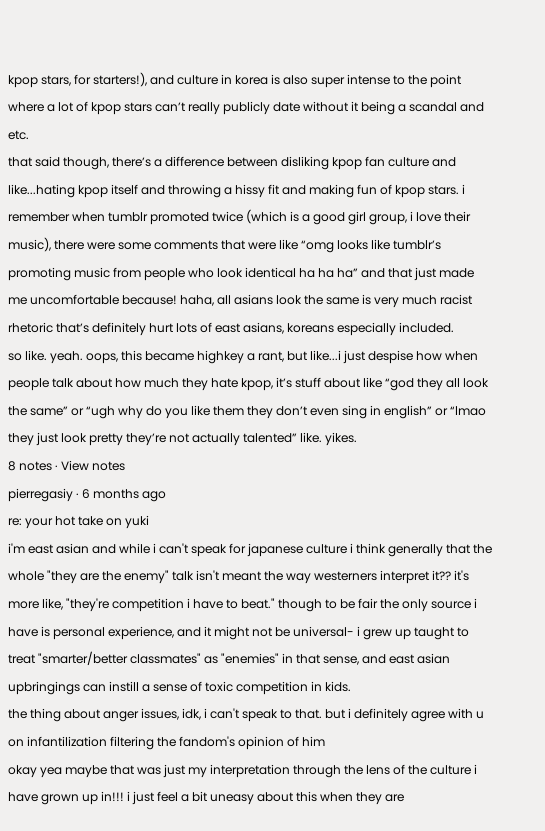kpop stars, for starters!), and culture in korea is also super intense to the point where a lot of kpop stars can’t really publicly date without it being a scandal and etc.
that said though, there’s a difference between disliking kpop fan culture and like...hating kpop itself and throwing a hissy fit and making fun of kpop stars. i remember when tumblr promoted twice (which is a good girl group, i love their music), there were some comments that were like “omg looks like tumblr’s promoting music from people who look identical ha ha ha” and that just made me uncomfortable because! haha, all asians look the same is very much racist rhetoric that’s definitely hurt lots of east asians, koreans especially included.
so like. yeah. oops, this became highkey a rant, but like...i just despise how when people talk about how much they hate kpop, it’s stuff about like “god they all look the same” or “ugh why do you like them they don’t even sing in english” or “lmao they just look pretty they’re not actually talented” like. yikes.
8 notes · View notes
pierregasiy · 6 months ago
re: your hot take on yuki
i'm east asian and while i can't speak for japanese culture i think generally that the whole "they are the enemy" talk isn't meant the way westerners interpret it?? it's more like, "they're competition i have to beat." though to be fair the only source i have is personal experience, and it might not be universal- i grew up taught to treat "smarter/better classmates" as "enemies" in that sense, and east asian upbringings can instill a sense of toxic competition in kids.
the thing about anger issues, idk, i can't speak to that. but i definitely agree with u on infantilization filtering the fandom's opinion of him
okay yea maybe that was just my interpretation through the lens of the culture i have grown up in!!! i just feel a bit uneasy about this when they are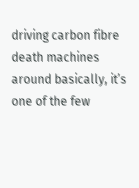driving carbon fibre death machines around basically, it’s one of the few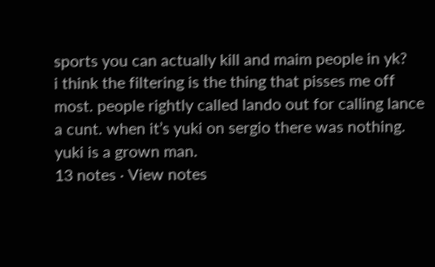sports you can actually kill and maim people in yk?
i think the filtering is the thing that pisses me off most. people rightly called lando out for calling lance a cunt. when it’s yuki on sergio there was nothing. yuki is a grown man.
13 notes · View notes